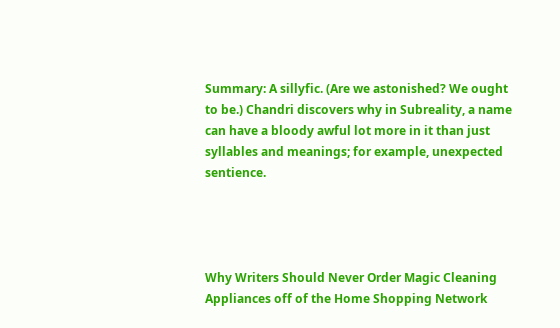Summary: A sillyfic. (Are we astonished? We ought to be.) Chandri discovers why in Subreality, a name can have a bloody awful lot more in it than just syllables and meanings; for example, unexpected sentience.




Why Writers Should Never Order Magic Cleaning Appliances off of the Home Shopping Network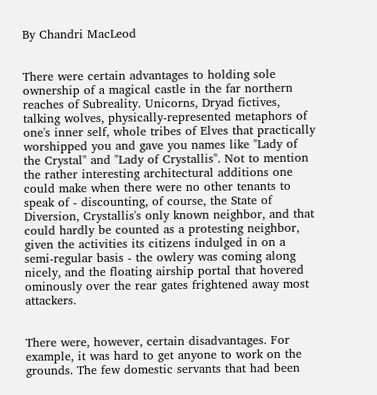By Chandri MacLeod


There were certain advantages to holding sole ownership of a magical castle in the far northern reaches of Subreality. Unicorns, Dryad fictives, talking wolves, physically-represented metaphors of one's inner self, whole tribes of Elves that practically worshipped you and gave you names like "Lady of the Crystal" and "Lady of Crystallis". Not to mention the rather interesting architectural additions one could make when there were no other tenants to speak of - discounting, of course, the State of Diversion, Crystallis's only known neighbor, and that could hardly be counted as a protesting neighbor, given the activities its citizens indulged in on a semi-regular basis - the owlery was coming along nicely, and the floating airship portal that hovered ominously over the rear gates frightened away most attackers.


There were, however, certain disadvantages. For example, it was hard to get anyone to work on the grounds. The few domestic servants that had been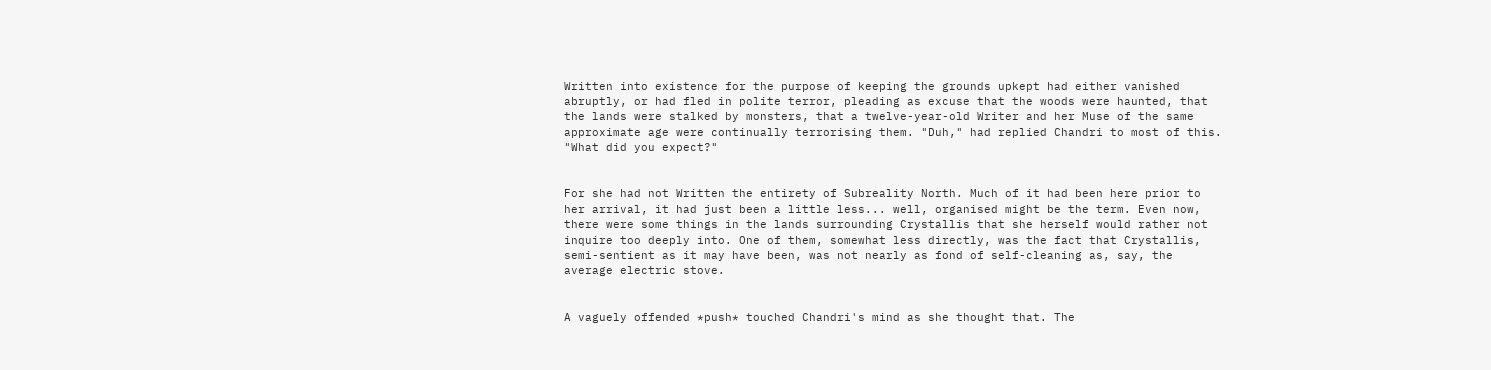Written into existence for the purpose of keeping the grounds upkept had either vanished abruptly, or had fled in polite terror, pleading as excuse that the woods were haunted, that the lands were stalked by monsters, that a twelve-year-old Writer and her Muse of the same approximate age were continually terrorising them. "Duh," had replied Chandri to most of this. "What did you expect?"


For she had not Written the entirety of Subreality North. Much of it had been here prior to her arrival, it had just been a little less... well, organised might be the term. Even now, there were some things in the lands surrounding Crystallis that she herself would rather not inquire too deeply into. One of them, somewhat less directly, was the fact that Crystallis, semi-sentient as it may have been, was not nearly as fond of self-cleaning as, say, the average electric stove.


A vaguely offended *push* touched Chandri's mind as she thought that. The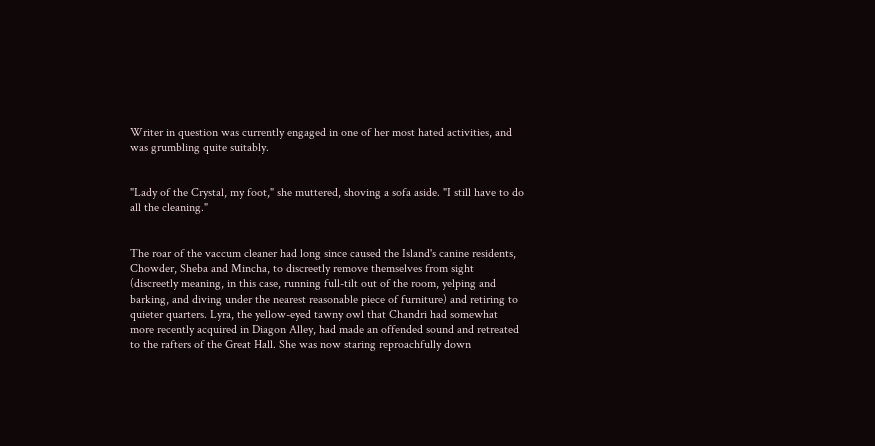Writer in question was currently engaged in one of her most hated activities, and was grumbling quite suitably.


"Lady of the Crystal, my foot," she muttered, shoving a sofa aside. "I still have to do all the cleaning."


The roar of the vaccum cleaner had long since caused the Island's canine residents, Chowder, Sheba and Mincha, to discreetly remove themselves from sight (discreetly meaning, in this case, running full-tilt out of the room, yelping and barking, and diving under the nearest reasonable piece of furniture) and retiring to quieter quarters. Lyra, the yellow-eyed tawny owl that Chandri had somewhat more recently acquired in Diagon Alley, had made an offended sound and retreated to the rafters of the Great Hall. She was now staring reproachfully down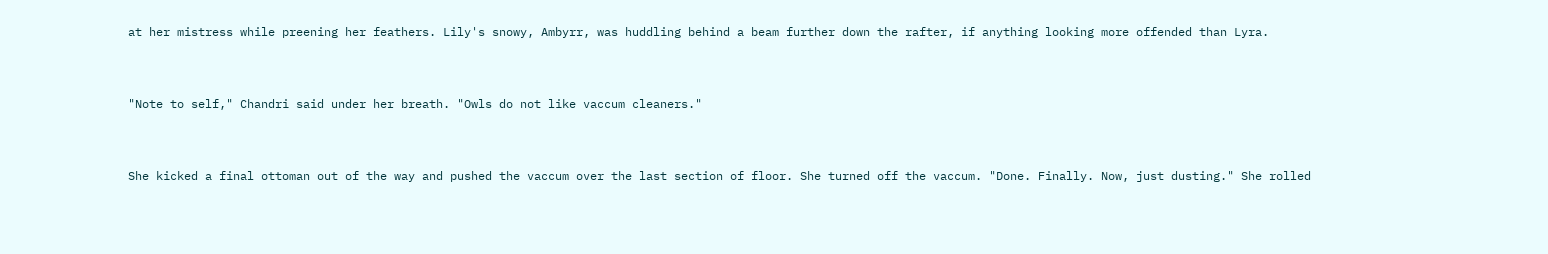at her mistress while preening her feathers. Lily's snowy, Ambyrr, was huddling behind a beam further down the rafter, if anything looking more offended than Lyra.


"Note to self," Chandri said under her breath. "Owls do not like vaccum cleaners."


She kicked a final ottoman out of the way and pushed the vaccum over the last section of floor. She turned off the vaccum. "Done. Finally. Now, just dusting." She rolled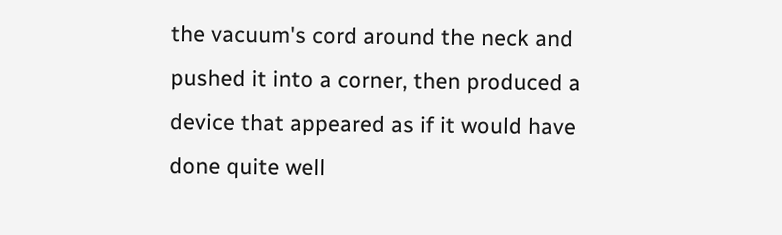the vacuum's cord around the neck and pushed it into a corner, then produced a device that appeared as if it would have done quite well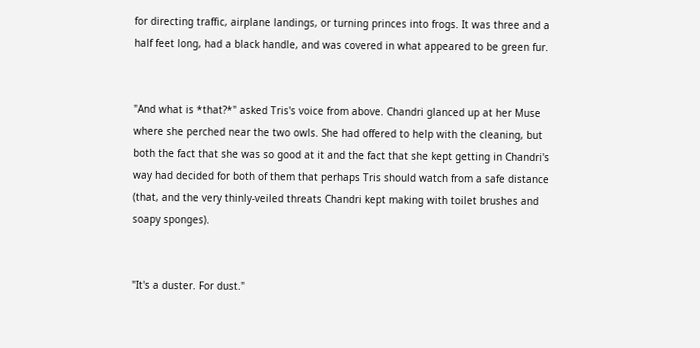for directing traffic, airplane landings, or turning princes into frogs. It was three and a half feet long, had a black handle, and was covered in what appeared to be green fur.


"And what is *that?*" asked Tris's voice from above. Chandri glanced up at her Muse where she perched near the two owls. She had offered to help with the cleaning, but both the fact that she was so good at it and the fact that she kept getting in Chandri's way had decided for both of them that perhaps Tris should watch from a safe distance (that, and the very thinly-veiled threats Chandri kept making with toilet brushes and soapy sponges).


"It's a duster. For dust."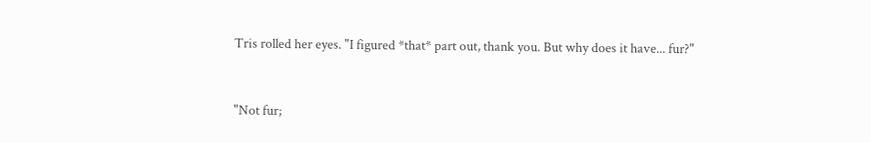Tris rolled her eyes. "I figured *that* part out, thank you. But why does it have... fur?"


"Not fur;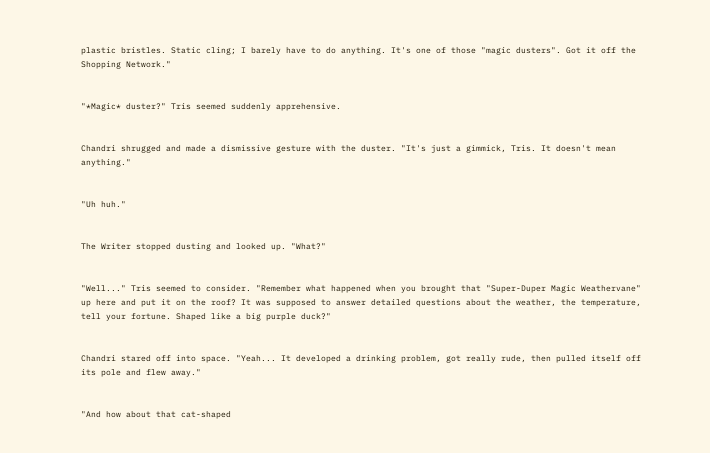plastic bristles. Static cling; I barely have to do anything. It's one of those "magic dusters". Got it off the Shopping Network."


"*Magic* duster?" Tris seemed suddenly apprehensive.


Chandri shrugged and made a dismissive gesture with the duster. "It's just a gimmick, Tris. It doesn't mean anything."


"Uh huh."


The Writer stopped dusting and looked up. "What?"


"Well..." Tris seemed to consider. "Remember what happened when you brought that "Super-Duper Magic Weathervane" up here and put it on the roof? It was supposed to answer detailed questions about the weather, the temperature, tell your fortune. Shaped like a big purple duck?"


Chandri stared off into space. "Yeah... It developed a drinking problem, got really rude, then pulled itself off its pole and flew away."


"And how about that cat-shaped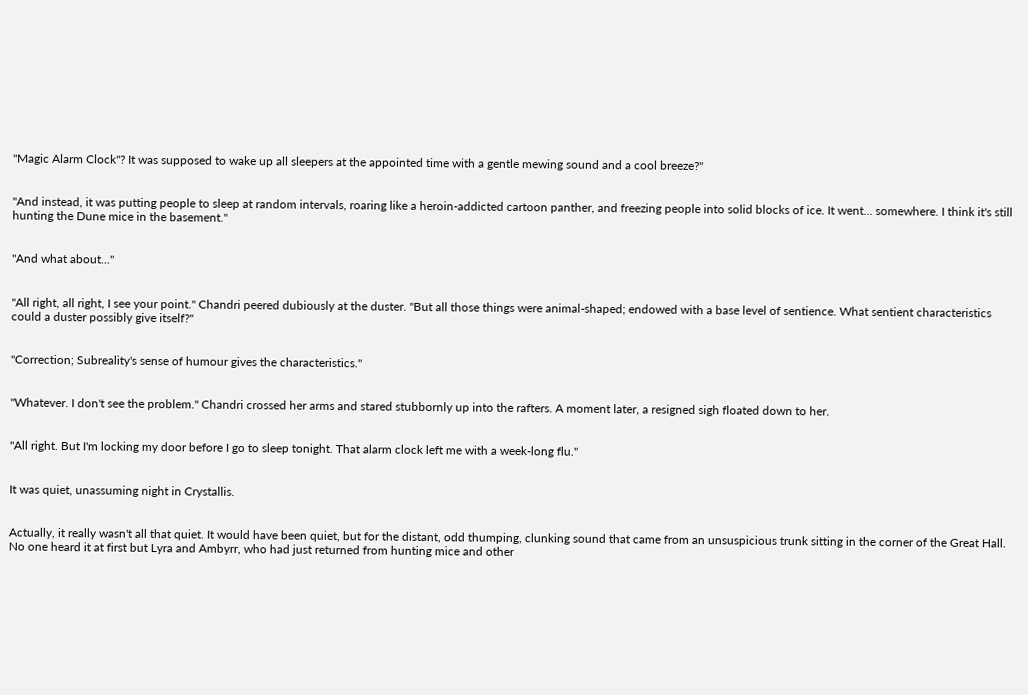"Magic Alarm Clock"? It was supposed to wake up all sleepers at the appointed time with a gentle mewing sound and a cool breeze?"


"And instead, it was putting people to sleep at random intervals, roaring like a heroin-addicted cartoon panther, and freezing people into solid blocks of ice. It went... somewhere. I think it's still hunting the Dune mice in the basement."


"And what about..."


"All right, all right, I see your point." Chandri peered dubiously at the duster. "But all those things were animal-shaped; endowed with a base level of sentience. What sentient characteristics could a duster possibly give itself?"


"Correction; Subreality's sense of humour gives the characteristics."


"Whatever. I don't see the problem." Chandri crossed her arms and stared stubbornly up into the rafters. A moment later, a resigned sigh floated down to her.


"All right. But I'm locking my door before I go to sleep tonight. That alarm clock left me with a week-long flu."


It was quiet, unassuming night in Crystallis.


Actually, it really wasn't all that quiet. It would have been quiet, but for the distant, odd thumping, clunking sound that came from an unsuspicious trunk sitting in the corner of the Great Hall. No one heard it at first but Lyra and Ambyrr, who had just returned from hunting mice and other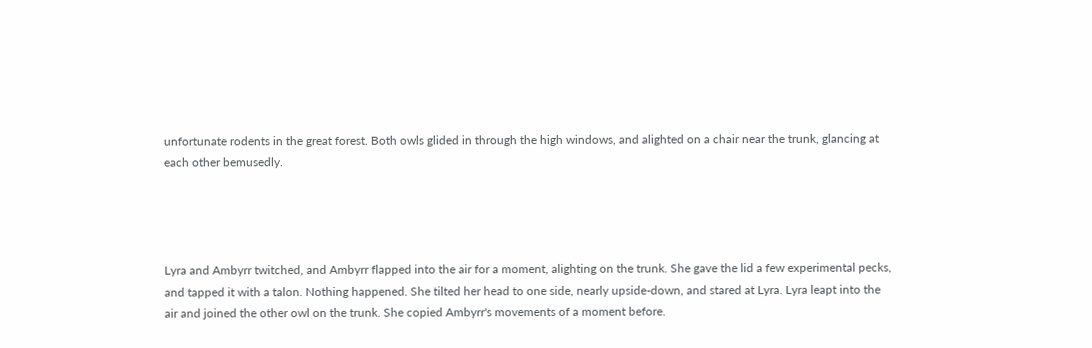unfortunate rodents in the great forest. Both owls glided in through the high windows, and alighted on a chair near the trunk, glancing at each other bemusedly.




Lyra and Ambyrr twitched, and Ambyrr flapped into the air for a moment, alighting on the trunk. She gave the lid a few experimental pecks, and tapped it with a talon. Nothing happened. She tilted her head to one side, nearly upside-down, and stared at Lyra. Lyra leapt into the air and joined the other owl on the trunk. She copied Ambyrr's movements of a moment before.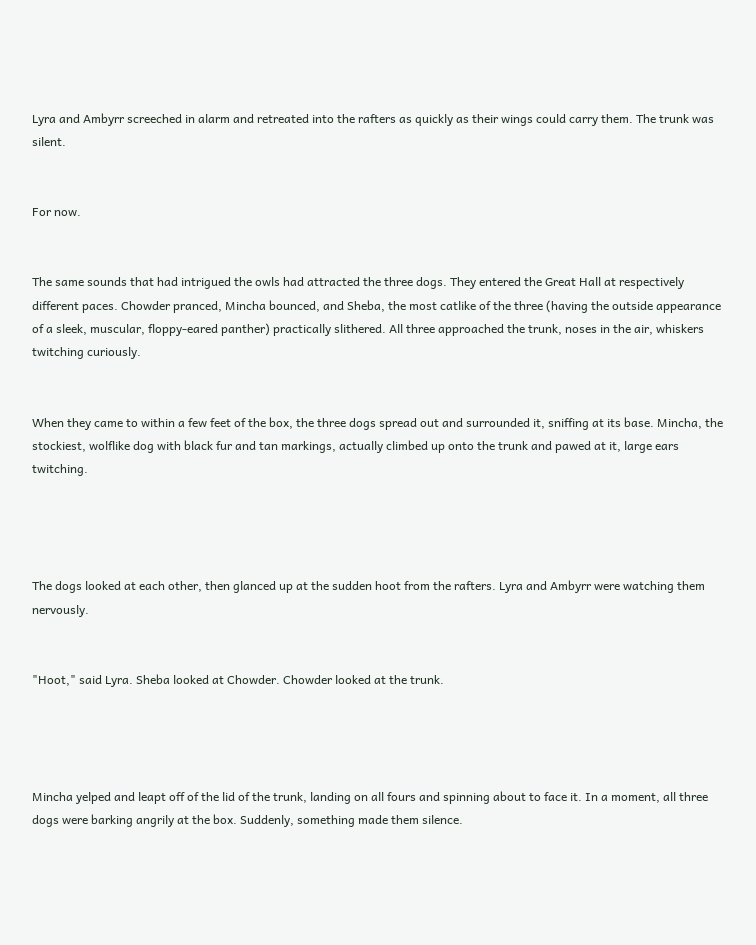Lyra and Ambyrr screeched in alarm and retreated into the rafters as quickly as their wings could carry them. The trunk was silent.


For now.


The same sounds that had intrigued the owls had attracted the three dogs. They entered the Great Hall at respectively different paces. Chowder pranced, Mincha bounced, and Sheba, the most catlike of the three (having the outside appearance of a sleek, muscular, floppy-eared panther) practically slithered. All three approached the trunk, noses in the air, whiskers twitching curiously.


When they came to within a few feet of the box, the three dogs spread out and surrounded it, sniffing at its base. Mincha, the stockiest, wolflike dog with black fur and tan markings, actually climbed up onto the trunk and pawed at it, large ears twitching.




The dogs looked at each other, then glanced up at the sudden hoot from the rafters. Lyra and Ambyrr were watching them nervously.


"Hoot," said Lyra. Sheba looked at Chowder. Chowder looked at the trunk.




Mincha yelped and leapt off of the lid of the trunk, landing on all fours and spinning about to face it. In a moment, all three dogs were barking angrily at the box. Suddenly, something made them silence.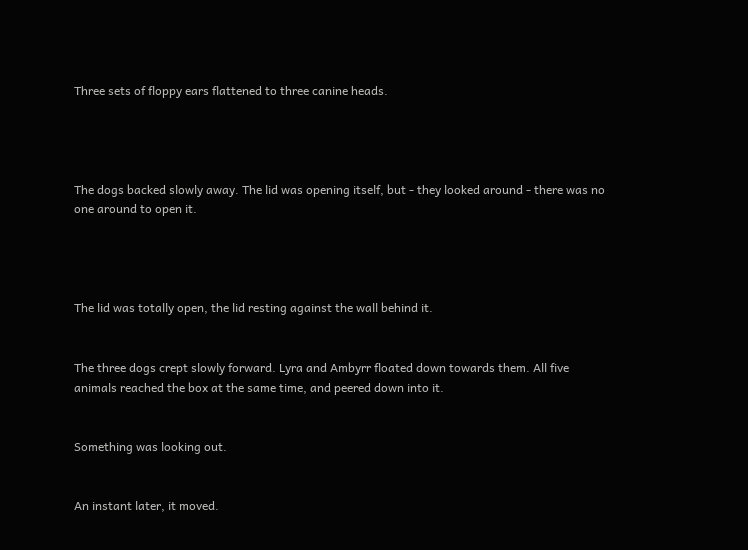Three sets of floppy ears flattened to three canine heads.




The dogs backed slowly away. The lid was opening itself, but - they looked around - there was no one around to open it.




The lid was totally open, the lid resting against the wall behind it.


The three dogs crept slowly forward. Lyra and Ambyrr floated down towards them. All five animals reached the box at the same time, and peered down into it.


Something was looking out.


An instant later, it moved.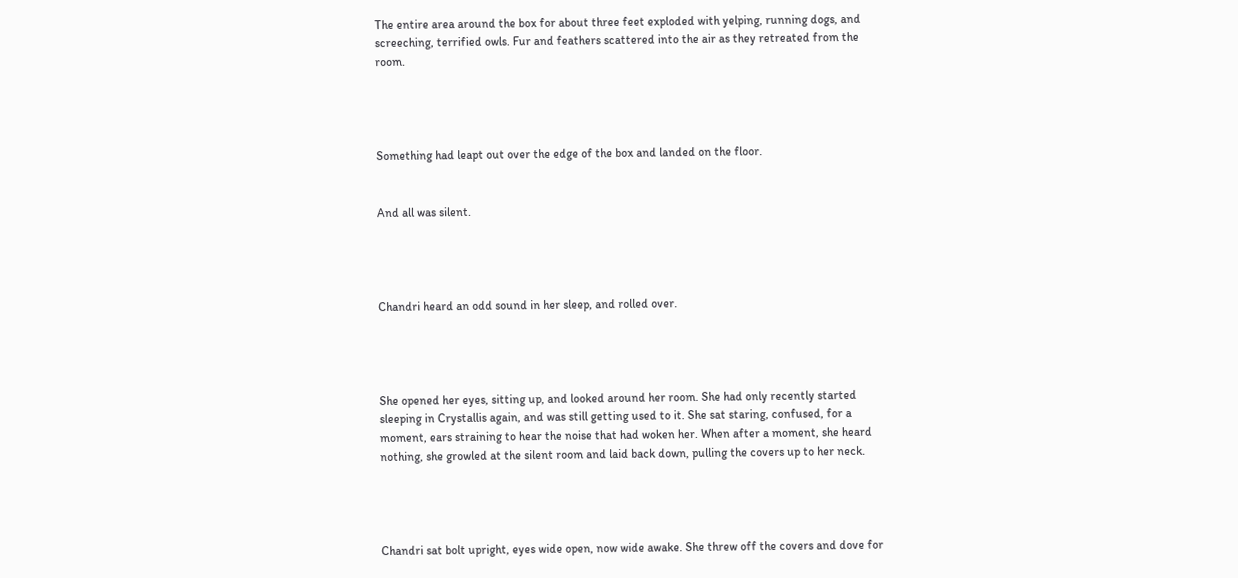The entire area around the box for about three feet exploded with yelping, running dogs, and screeching, terrified owls. Fur and feathers scattered into the air as they retreated from the room.




Something had leapt out over the edge of the box and landed on the floor.


And all was silent.




Chandri heard an odd sound in her sleep, and rolled over.




She opened her eyes, sitting up, and looked around her room. She had only recently started sleeping in Crystallis again, and was still getting used to it. She sat staring, confused, for a moment, ears straining to hear the noise that had woken her. When after a moment, she heard nothing, she growled at the silent room and laid back down, pulling the covers up to her neck.




Chandri sat bolt upright, eyes wide open, now wide awake. She threw off the covers and dove for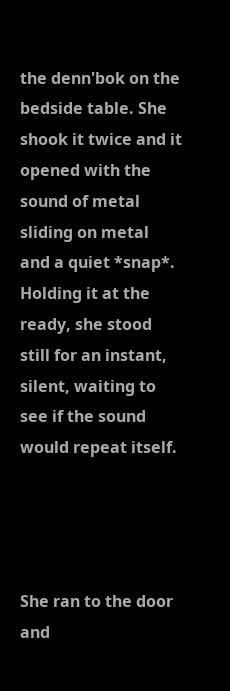the denn'bok on the bedside table. She shook it twice and it opened with the sound of metal sliding on metal and a quiet *snap*. Holding it at the ready, she stood still for an instant, silent, waiting to see if the sound would repeat itself.




She ran to the door and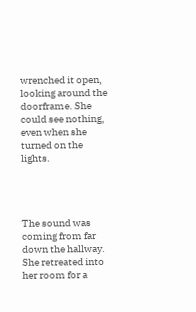wrenched it open, looking around the doorframe. She could see nothing, even when she turned on the lights.




The sound was coming from far down the hallway. She retreated into her room for a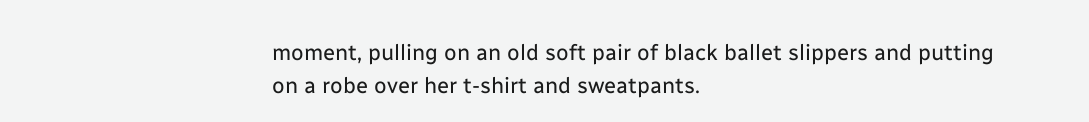moment, pulling on an old soft pair of black ballet slippers and putting on a robe over her t-shirt and sweatpants.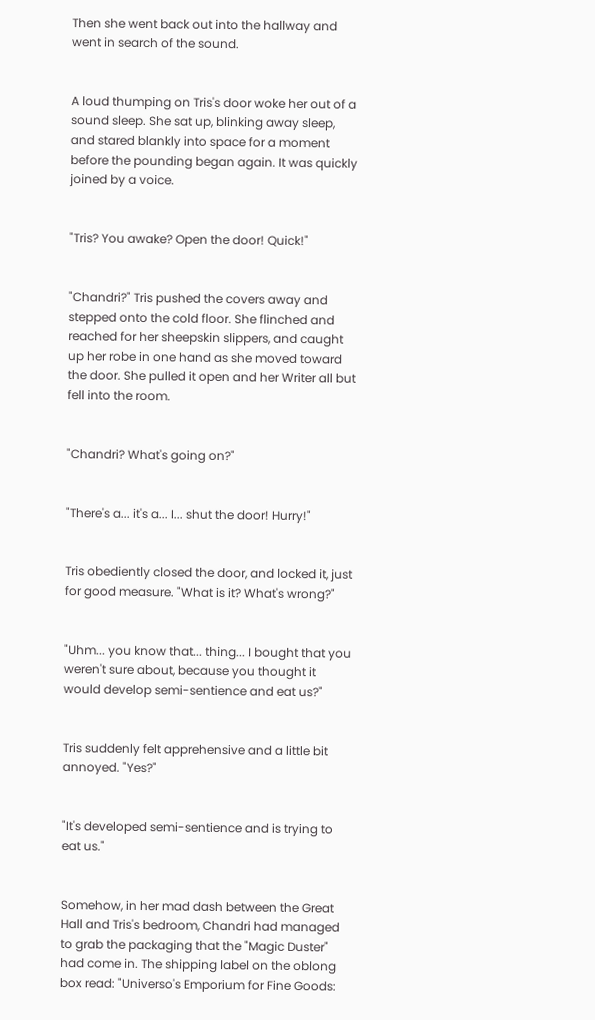Then she went back out into the hallway and went in search of the sound.


A loud thumping on Tris's door woke her out of a sound sleep. She sat up, blinking away sleep, and stared blankly into space for a moment before the pounding began again. It was quickly joined by a voice.


"Tris? You awake? Open the door! Quick!"


"Chandri?" Tris pushed the covers away and stepped onto the cold floor. She flinched and reached for her sheepskin slippers, and caught up her robe in one hand as she moved toward the door. She pulled it open and her Writer all but fell into the room.


"Chandri? What's going on?"


"There's a... it's a... I... shut the door! Hurry!"


Tris obediently closed the door, and locked it, just for good measure. "What is it? What's wrong?"


"Uhm... you know that... thing... I bought that you weren't sure about, because you thought it would develop semi-sentience and eat us?"


Tris suddenly felt apprehensive and a little bit annoyed. "Yes?"


"It's developed semi-sentience and is trying to eat us."


Somehow, in her mad dash between the Great Hall and Tris's bedroom, Chandri had managed to grab the packaging that the "Magic Duster" had come in. The shipping label on the oblong box read: "Universo's Emporium for Fine Goods: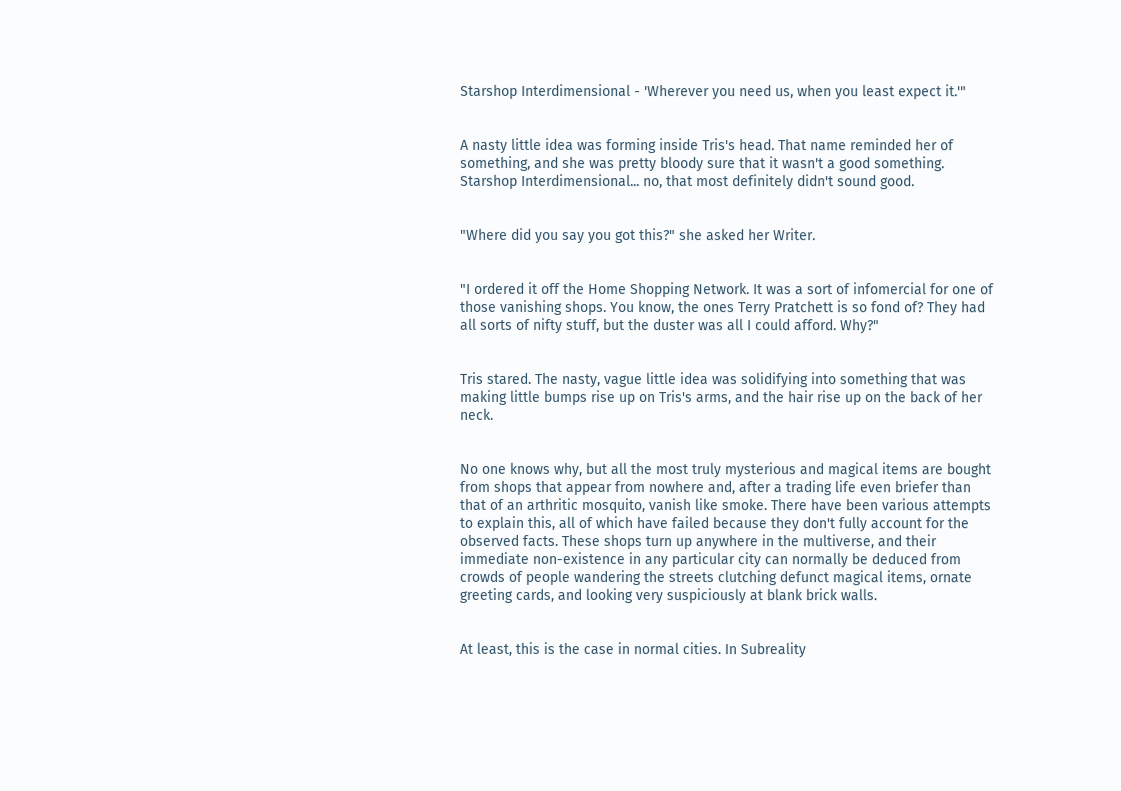Starshop Interdimensional - 'Wherever you need us, when you least expect it.'"


A nasty little idea was forming inside Tris's head. That name reminded her of something, and she was pretty bloody sure that it wasn't a good something. Starshop Interdimensional... no, that most definitely didn't sound good.


"Where did you say you got this?" she asked her Writer.


"I ordered it off the Home Shopping Network. It was a sort of infomercial for one of those vanishing shops. You know, the ones Terry Pratchett is so fond of? They had all sorts of nifty stuff, but the duster was all I could afford. Why?"


Tris stared. The nasty, vague little idea was solidifying into something that was making little bumps rise up on Tris's arms, and the hair rise up on the back of her neck.


No one knows why, but all the most truly mysterious and magical items are bought from shops that appear from nowhere and, after a trading life even briefer than that of an arthritic mosquito, vanish like smoke. There have been various attempts to explain this, all of which have failed because they don't fully account for the observed facts. These shops turn up anywhere in the multiverse, and their immediate non-existence in any particular city can normally be deduced from crowds of people wandering the streets clutching defunct magical items, ornate greeting cards, and looking very suspiciously at blank brick walls.


At least, this is the case in normal cities. In Subreality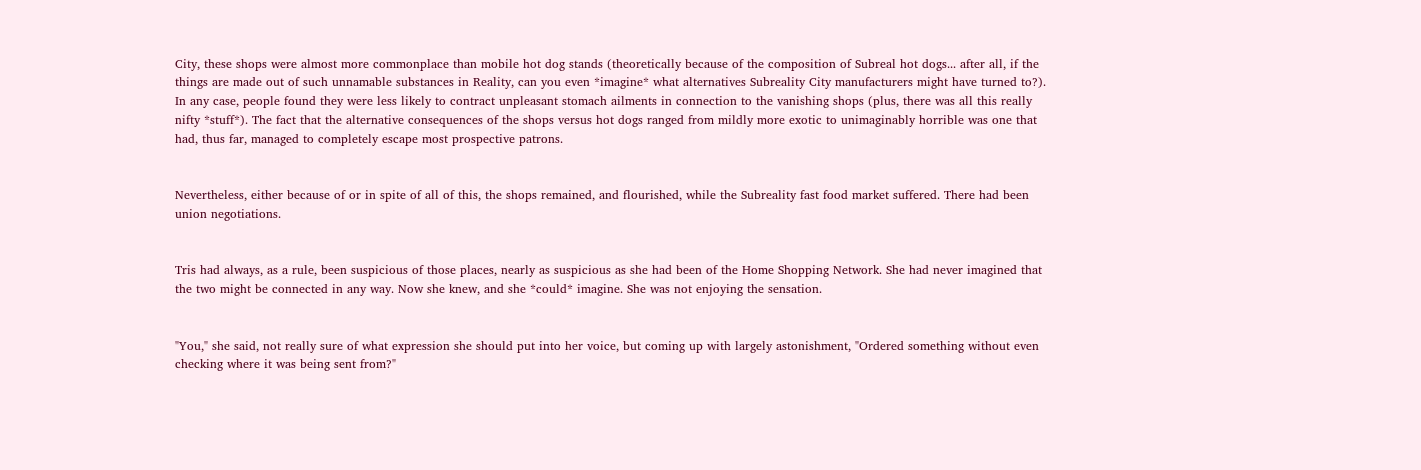City, these shops were almost more commonplace than mobile hot dog stands (theoretically because of the composition of Subreal hot dogs... after all, if the things are made out of such unnamable substances in Reality, can you even *imagine* what alternatives Subreality City manufacturers might have turned to?). In any case, people found they were less likely to contract unpleasant stomach ailments in connection to the vanishing shops (plus, there was all this really nifty *stuff*). The fact that the alternative consequences of the shops versus hot dogs ranged from mildly more exotic to unimaginably horrible was one that had, thus far, managed to completely escape most prospective patrons.


Nevertheless, either because of or in spite of all of this, the shops remained, and flourished, while the Subreality fast food market suffered. There had been union negotiations.


Tris had always, as a rule, been suspicious of those places, nearly as suspicious as she had been of the Home Shopping Network. She had never imagined that the two might be connected in any way. Now she knew, and she *could* imagine. She was not enjoying the sensation.


"You," she said, not really sure of what expression she should put into her voice, but coming up with largely astonishment, "Ordered something without even checking where it was being sent from?"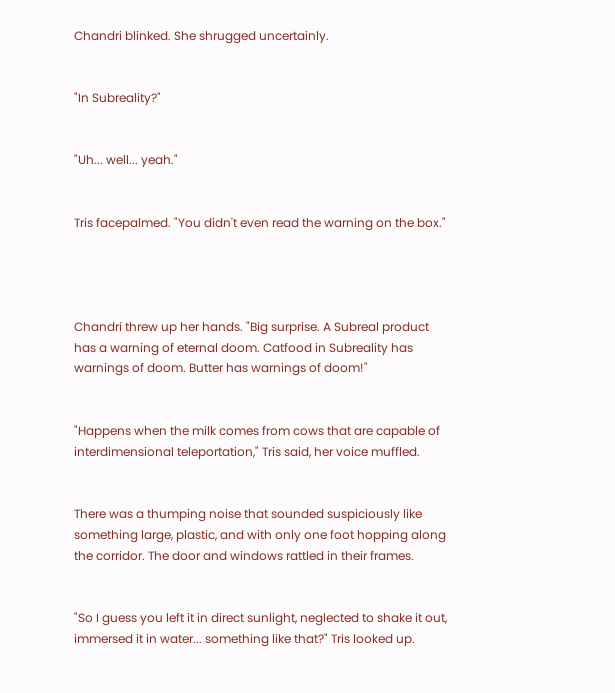Chandri blinked. She shrugged uncertainly.


"In Subreality?"


"Uh... well... yeah."


Tris facepalmed. "You didn't even read the warning on the box."




Chandri threw up her hands. "Big surprise. A Subreal product has a warning of eternal doom. Catfood in Subreality has warnings of doom. Butter has warnings of doom!"


"Happens when the milk comes from cows that are capable of interdimensional teleportation," Tris said, her voice muffled.


There was a thumping noise that sounded suspiciously like something large, plastic, and with only one foot hopping along the corridor. The door and windows rattled in their frames.


"So I guess you left it in direct sunlight, neglected to shake it out, immersed it in water... something like that?" Tris looked up.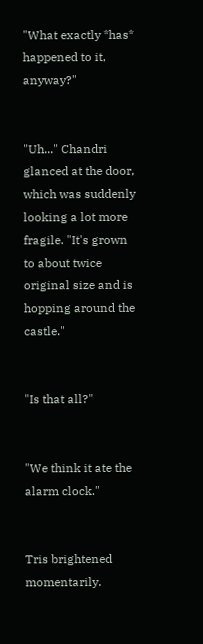"What exactly *has* happened to it, anyway?"


"Uh..." Chandri glanced at the door, which was suddenly looking a lot more fragile. "It's grown to about twice original size and is hopping around the castle."


"Is that all?"


"We think it ate the alarm clock."


Tris brightened momentarily.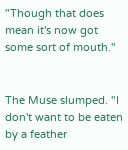"Though that does mean it's now got some sort of mouth."


The Muse slumped. "I don't want to be eaten by a feather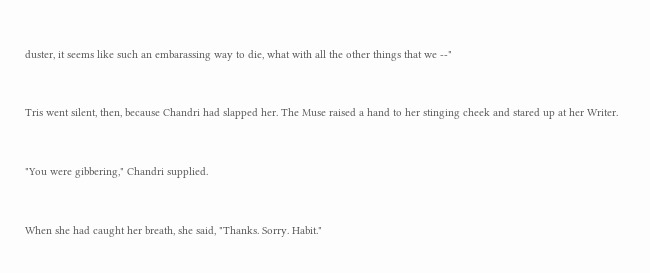duster, it seems like such an embarassing way to die, what with all the other things that we --"


Tris went silent, then, because Chandri had slapped her. The Muse raised a hand to her stinging cheek and stared up at her Writer.


"You were gibbering," Chandri supplied.


When she had caught her breath, she said, "Thanks. Sorry. Habit."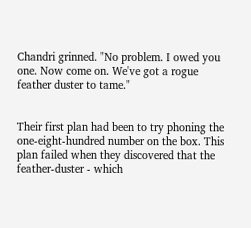Chandri grinned. "No problem. I owed you one. Now come on. We've got a rogue feather duster to tame."


Their first plan had been to try phoning the one-eight-hundred number on the box. This plan failed when they discovered that the feather-duster - which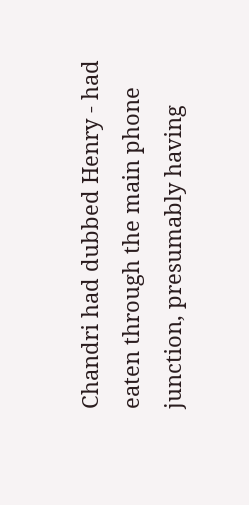Chandri had dubbed Henry - had eaten through the main phone junction, presumably having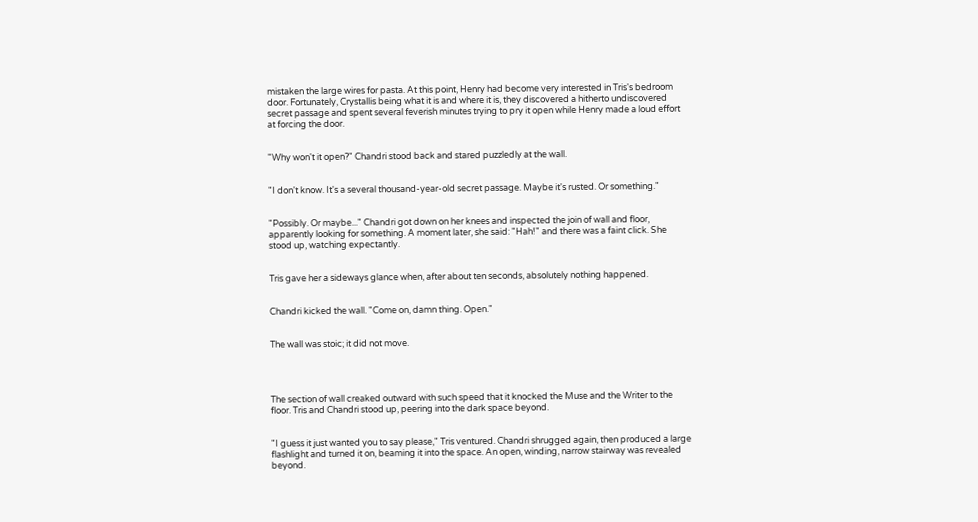mistaken the large wires for pasta. At this point, Henry had become very interested in Tris's bedroom door. Fortunately, Crystallis being what it is and where it is, they discovered a hitherto undiscovered secret passage and spent several feverish minutes trying to pry it open while Henry made a loud effort at forcing the door.


"Why won't it open?" Chandri stood back and stared puzzledly at the wall.


"I don't know. It's a several thousand-year-old secret passage. Maybe it's rusted. Or something."


"Possibly. Or maybe..." Chandri got down on her knees and inspected the join of wall and floor, apparently looking for something. A moment later, she said: "Hah!" and there was a faint click. She stood up, watching expectantly.


Tris gave her a sideways glance when, after about ten seconds, absolutely nothing happened.


Chandri kicked the wall. "Come on, damn thing. Open."


The wall was stoic; it did not move.




The section of wall creaked outward with such speed that it knocked the Muse and the Writer to the floor. Tris and Chandri stood up, peering into the dark space beyond.


"I guess it just wanted you to say please," Tris ventured. Chandri shrugged again, then produced a large flashlight and turned it on, beaming it into the space. An open, winding, narrow stairway was revealed beyond.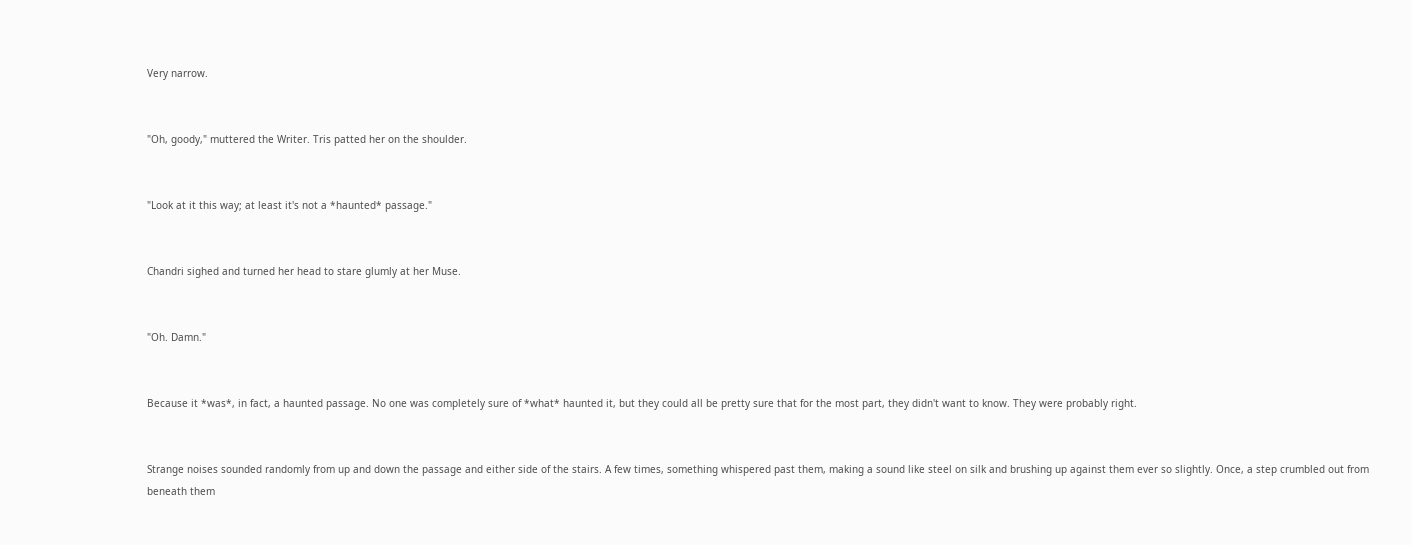Very narrow.


"Oh, goody," muttered the Writer. Tris patted her on the shoulder.


"Look at it this way; at least it's not a *haunted* passage."


Chandri sighed and turned her head to stare glumly at her Muse.


"Oh. Damn."


Because it *was*, in fact, a haunted passage. No one was completely sure of *what* haunted it, but they could all be pretty sure that for the most part, they didn't want to know. They were probably right.


Strange noises sounded randomly from up and down the passage and either side of the stairs. A few times, something whispered past them, making a sound like steel on silk and brushing up against them ever so slightly. Once, a step crumbled out from beneath them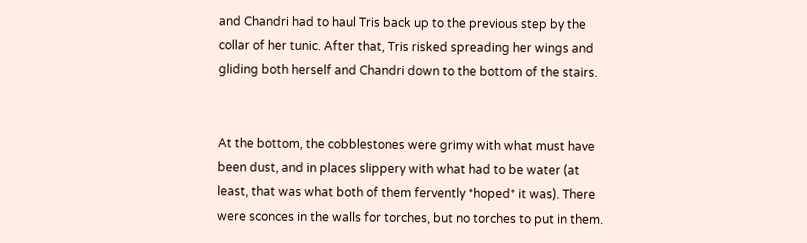and Chandri had to haul Tris back up to the previous step by the collar of her tunic. After that, Tris risked spreading her wings and gliding both herself and Chandri down to the bottom of the stairs.


At the bottom, the cobblestones were grimy with what must have been dust, and in places slippery with what had to be water (at least, that was what both of them fervently *hoped* it was). There were sconces in the walls for torches, but no torches to put in them.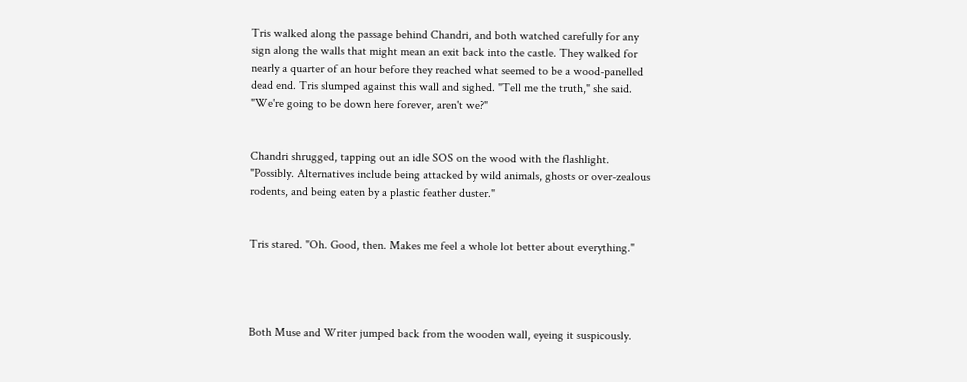Tris walked along the passage behind Chandri, and both watched carefully for any sign along the walls that might mean an exit back into the castle. They walked for nearly a quarter of an hour before they reached what seemed to be a wood-panelled dead end. Tris slumped against this wall and sighed. "Tell me the truth," she said. "We're going to be down here forever, aren't we?"


Chandri shrugged, tapping out an idle SOS on the wood with the flashlight. "Possibly. Alternatives include being attacked by wild animals, ghosts or over-zealous rodents, and being eaten by a plastic feather duster."


Tris stared. "Oh. Good, then. Makes me feel a whole lot better about everything."




Both Muse and Writer jumped back from the wooden wall, eyeing it suspicously.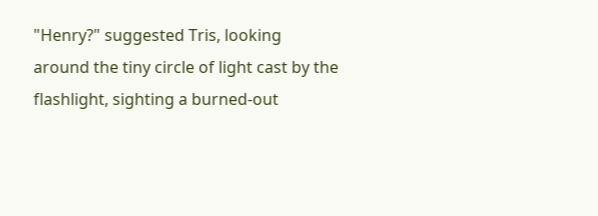"Henry?" suggested Tris, looking around the tiny circle of light cast by the flashlight, sighting a burned-out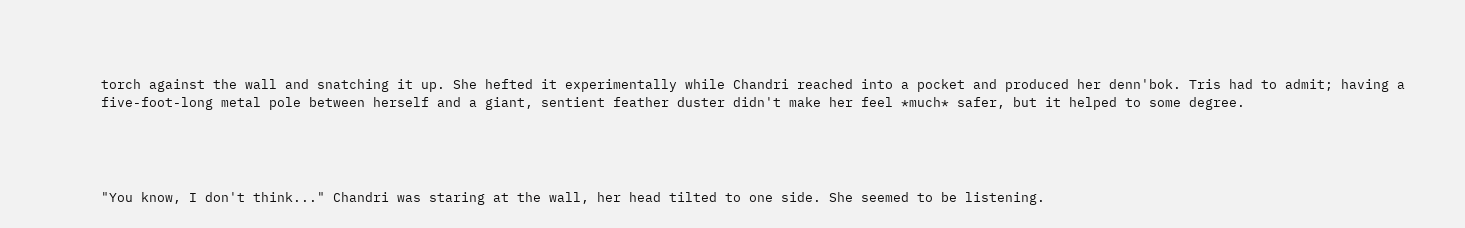torch against the wall and snatching it up. She hefted it experimentally while Chandri reached into a pocket and produced her denn'bok. Tris had to admit; having a five-foot-long metal pole between herself and a giant, sentient feather duster didn't make her feel *much* safer, but it helped to some degree.




"You know, I don't think..." Chandri was staring at the wall, her head tilted to one side. She seemed to be listening.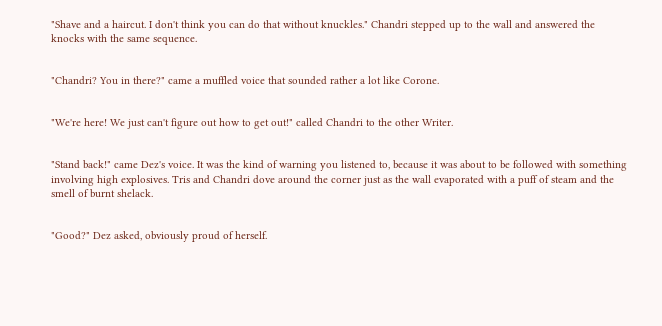"Shave and a haircut. I don't think you can do that without knuckles." Chandri stepped up to the wall and answered the knocks with the same sequence.


"Chandri? You in there?" came a muffled voice that sounded rather a lot like Corone.


"We're here! We just can't figure out how to get out!" called Chandri to the other Writer.


"Stand back!" came Dez's voice. It was the kind of warning you listened to, because it was about to be followed with something involving high explosives. Tris and Chandri dove around the corner just as the wall evaporated with a puff of steam and the smell of burnt shelack.


"Good?" Dez asked, obviously proud of herself.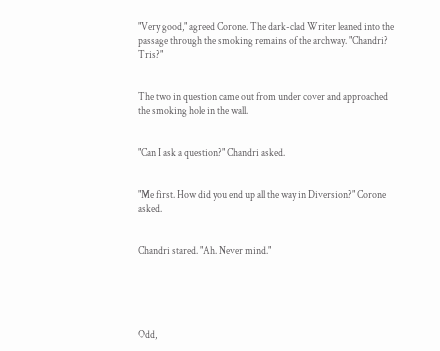"Very good," agreed Corone. The dark-clad Writer leaned into the passage through the smoking remains of the archway. "Chandri? Tris?"


The two in question came out from under cover and approached the smoking hole in the wall.


"Can I ask a question?" Chandri asked.


"Me first. How did you end up all the way in Diversion?" Corone asked.


Chandri stared. "Ah. Never mind."





Odd,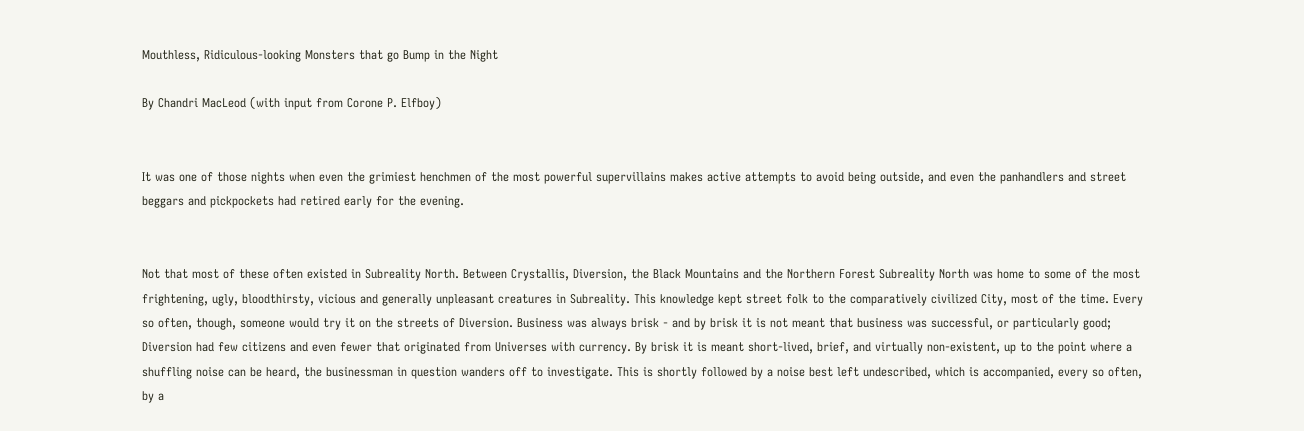Mouthless, Ridiculous-looking Monsters that go Bump in the Night

By Chandri MacLeod (with input from Corone P. Elfboy)


It was one of those nights when even the grimiest henchmen of the most powerful supervillains makes active attempts to avoid being outside, and even the panhandlers and street beggars and pickpockets had retired early for the evening.


Not that most of these often existed in Subreality North. Between Crystallis, Diversion, the Black Mountains and the Northern Forest Subreality North was home to some of the most frightening, ugly, bloodthirsty, vicious and generally unpleasant creatures in Subreality. This knowledge kept street folk to the comparatively civilized City, most of the time. Every so often, though, someone would try it on the streets of Diversion. Business was always brisk - and by brisk it is not meant that business was successful, or particularly good; Diversion had few citizens and even fewer that originated from Universes with currency. By brisk it is meant short-lived, brief, and virtually non-existent, up to the point where a shuffling noise can be heard, the businessman in question wanders off to investigate. This is shortly followed by a noise best left undescribed, which is accompanied, every so often, by a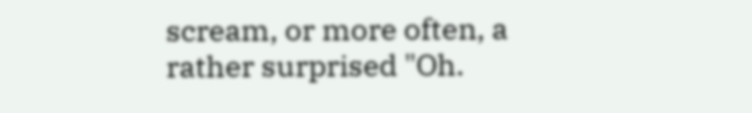scream, or more often, a rather surprised "Oh.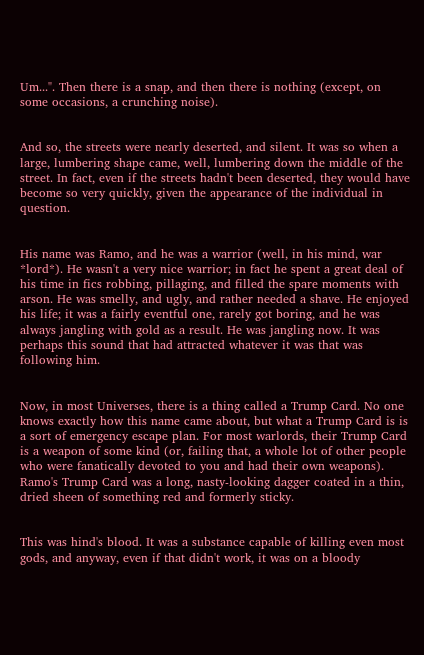Um...". Then there is a snap, and then there is nothing (except, on some occasions, a crunching noise).


And so, the streets were nearly deserted, and silent. It was so when a large, lumbering shape came, well, lumbering down the middle of the street. In fact, even if the streets hadn't been deserted, they would have become so very quickly, given the appearance of the individual in question.


His name was Ramo, and he was a warrior (well, in his mind, war *lord*). He wasn't a very nice warrior; in fact he spent a great deal of his time in fics robbing, pillaging, and filled the spare moments with arson. He was smelly, and ugly, and rather needed a shave. He enjoyed his life; it was a fairly eventful one, rarely got boring, and he was always jangling with gold as a result. He was jangling now. It was perhaps this sound that had attracted whatever it was that was following him.


Now, in most Universes, there is a thing called a Trump Card. No one knows exactly how this name came about, but what a Trump Card is is a sort of emergency escape plan. For most warlords, their Trump Card is a weapon of some kind (or, failing that, a whole lot of other people who were fanatically devoted to you and had their own weapons). Ramo's Trump Card was a long, nasty-looking dagger coated in a thin, dried sheen of something red and formerly sticky.


This was hind's blood. It was a substance capable of killing even most gods, and anyway, even if that didn't work, it was on a bloody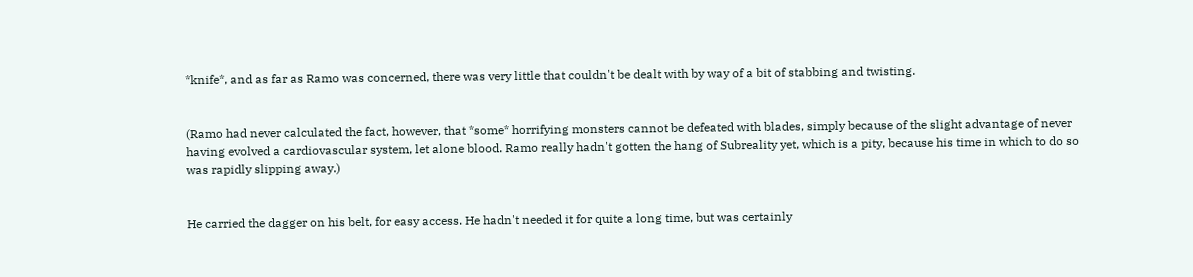*knife*, and as far as Ramo was concerned, there was very little that couldn't be dealt with by way of a bit of stabbing and twisting.


(Ramo had never calculated the fact, however, that *some* horrifying monsters cannot be defeated with blades, simply because of the slight advantage of never having evolved a cardiovascular system, let alone blood. Ramo really hadn't gotten the hang of Subreality yet, which is a pity, because his time in which to do so was rapidly slipping away.)


He carried the dagger on his belt, for easy access. He hadn't needed it for quite a long time, but was certainly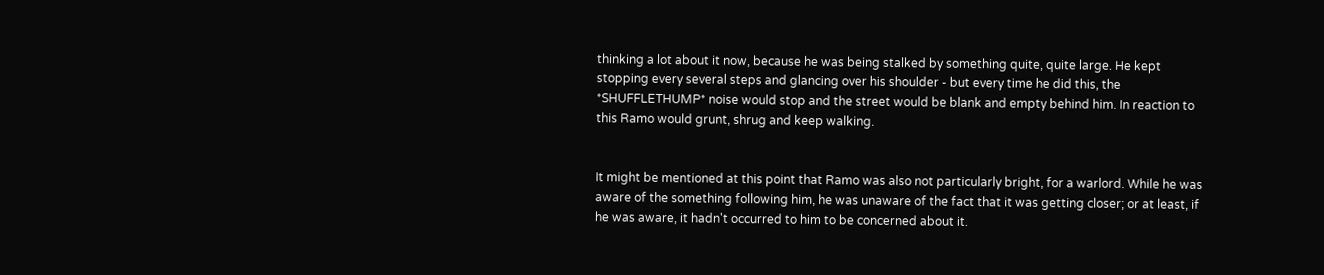thinking a lot about it now, because he was being stalked by something quite, quite large. He kept stopping every several steps and glancing over his shoulder - but every time he did this, the *SHUFFLETHUMP* noise would stop and the street would be blank and empty behind him. In reaction to this Ramo would grunt, shrug and keep walking.


It might be mentioned at this point that Ramo was also not particularly bright, for a warlord. While he was aware of the something following him, he was unaware of the fact that it was getting closer; or at least, if he was aware, it hadn't occurred to him to be concerned about it.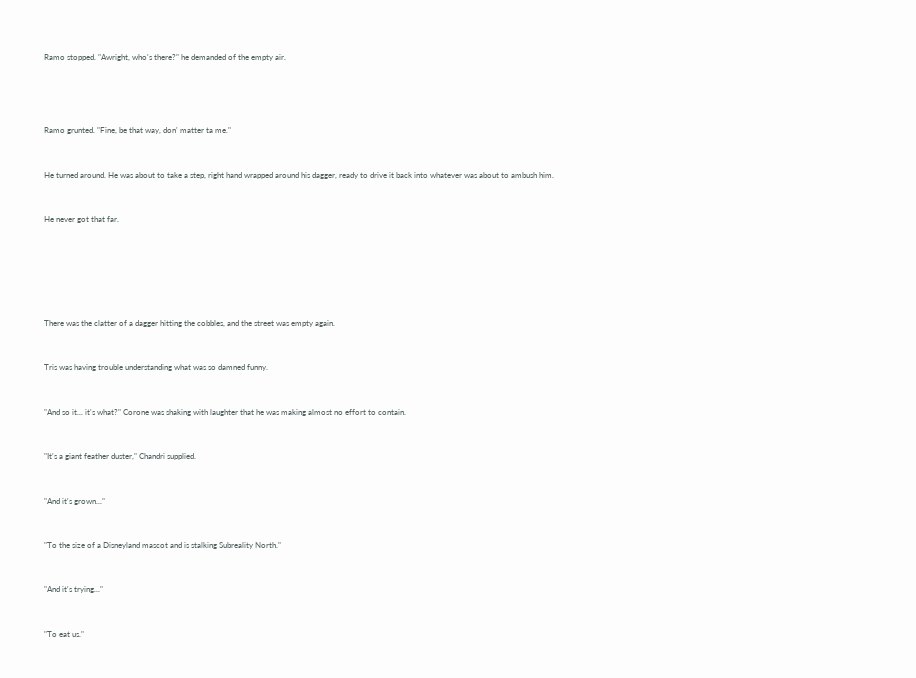Ramo stopped. "Awright, who's there?" he demanded of the empty air.




Ramo grunted. "Fine, be that way, don' matter ta me."


He turned around. He was about to take a step, right hand wrapped around his dagger, ready to drive it back into whatever was about to ambush him.


He never got that far.






There was the clatter of a dagger hitting the cobbles, and the street was empty again.


Tris was having trouble understanding what was so damned funny.


"And so it... it's what?" Corone was shaking with laughter that he was making almost no effort to contain.


"It's a giant feather duster," Chandri supplied.


"And it's grown..."


"To the size of a Disneyland mascot and is stalking Subreality North."


"And it's trying..."


"To eat us."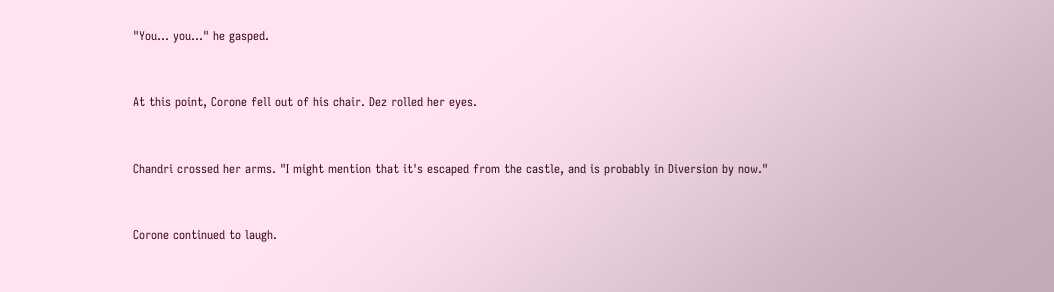"You... you..." he gasped.


At this point, Corone fell out of his chair. Dez rolled her eyes.


Chandri crossed her arms. "I might mention that it's escaped from the castle, and is probably in Diversion by now."


Corone continued to laugh.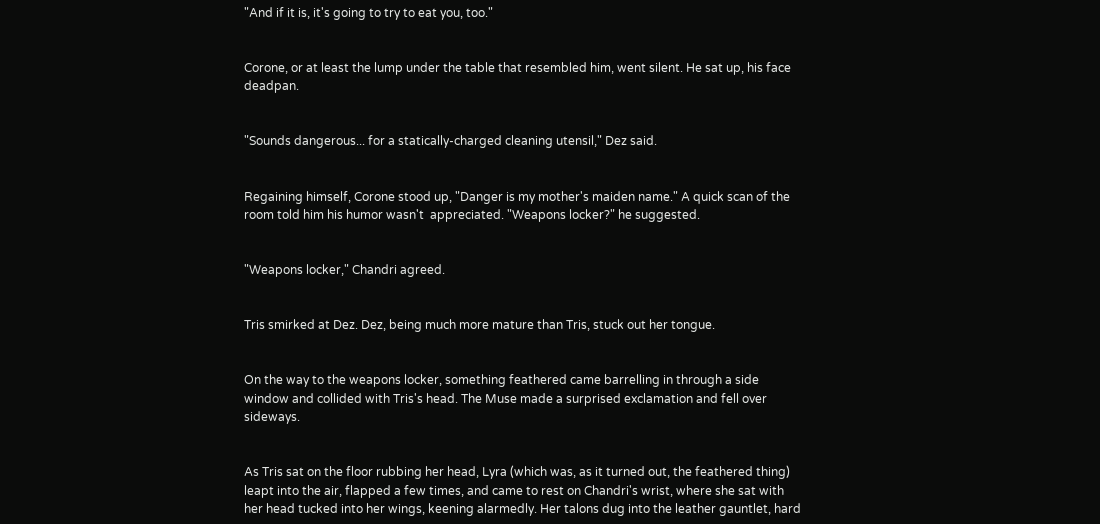"And if it is, it's going to try to eat you, too."


Corone, or at least the lump under the table that resembled him, went silent. He sat up, his face deadpan.


"Sounds dangerous... for a statically-charged cleaning utensil," Dez said.


Regaining himself, Corone stood up, "Danger is my mother's maiden name." A quick scan of the room told him his humor wasn't  appreciated. "Weapons locker?" he suggested.


"Weapons locker," Chandri agreed.


Tris smirked at Dez. Dez, being much more mature than Tris, stuck out her tongue.


On the way to the weapons locker, something feathered came barrelling in through a side window and collided with Tris's head. The Muse made a surprised exclamation and fell over sideways.


As Tris sat on the floor rubbing her head, Lyra (which was, as it turned out, the feathered thing) leapt into the air, flapped a few times, and came to rest on Chandri's wrist, where she sat with her head tucked into her wings, keening alarmedly. Her talons dug into the leather gauntlet, hard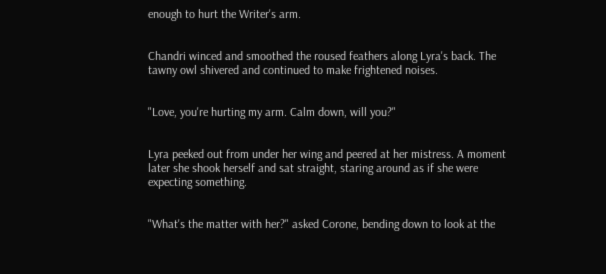enough to hurt the Writer's arm.


Chandri winced and smoothed the roused feathers along Lyra's back. The tawny owl shivered and continued to make frightened noises.


"Love, you're hurting my arm. Calm down, will you?"


Lyra peeked out from under her wing and peered at her mistress. A moment later she shook herself and sat straight, staring around as if she were expecting something.


"What's the matter with her?" asked Corone, bending down to look at the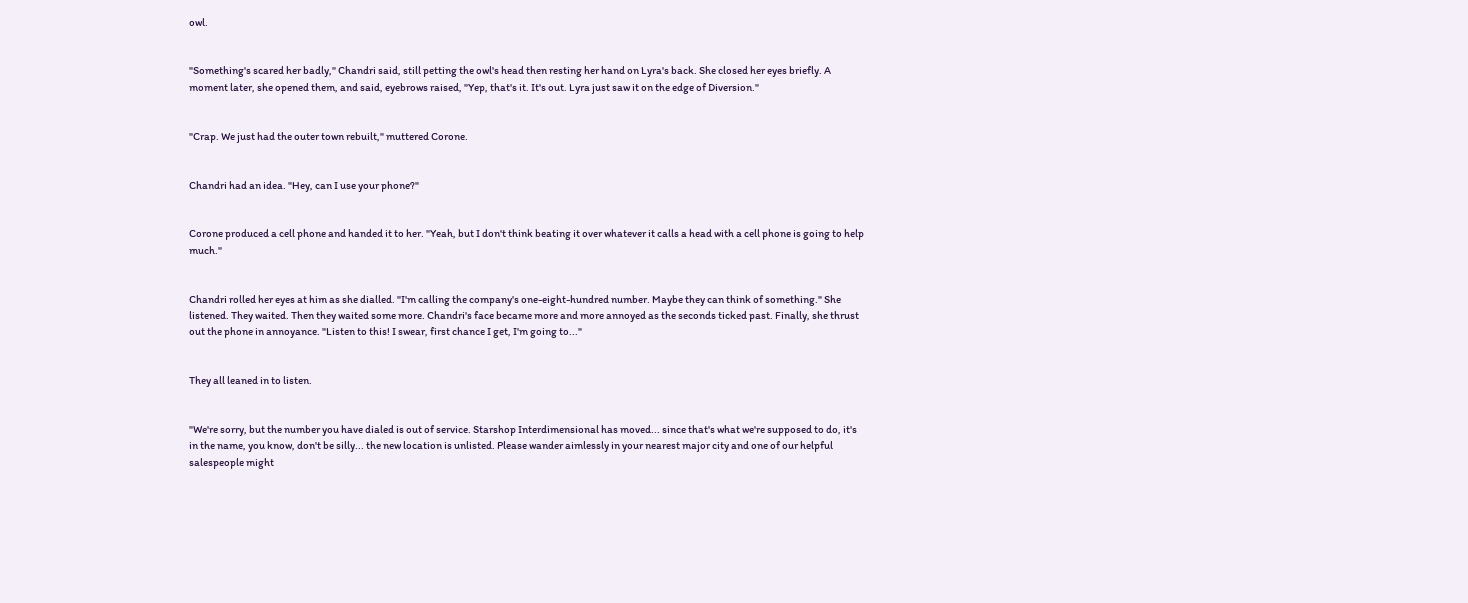owl.


"Something's scared her badly," Chandri said, still petting the owl's head then resting her hand on Lyra's back. She closed her eyes briefly. A moment later, she opened them, and said, eyebrows raised, "Yep, that's it. It's out. Lyra just saw it on the edge of Diversion."


"Crap. We just had the outer town rebuilt," muttered Corone.


Chandri had an idea. "Hey, can I use your phone?"


Corone produced a cell phone and handed it to her. "Yeah, but I don't think beating it over whatever it calls a head with a cell phone is going to help much."


Chandri rolled her eyes at him as she dialled. "I'm calling the company's one-eight-hundred number. Maybe they can think of something." She listened. They waited. Then they waited some more. Chandri's face became more and more annoyed as the seconds ticked past. Finally, she thrust out the phone in annoyance. "Listen to this! I swear, first chance I get, I'm going to..."


They all leaned in to listen.


"We're sorry, but the number you have dialed is out of service. Starshop Interdimensional has moved... since that's what we're supposed to do, it's in the name, you know, don't be silly... the new location is unlisted. Please wander aimlessly in your nearest major city and one of our helpful salespeople might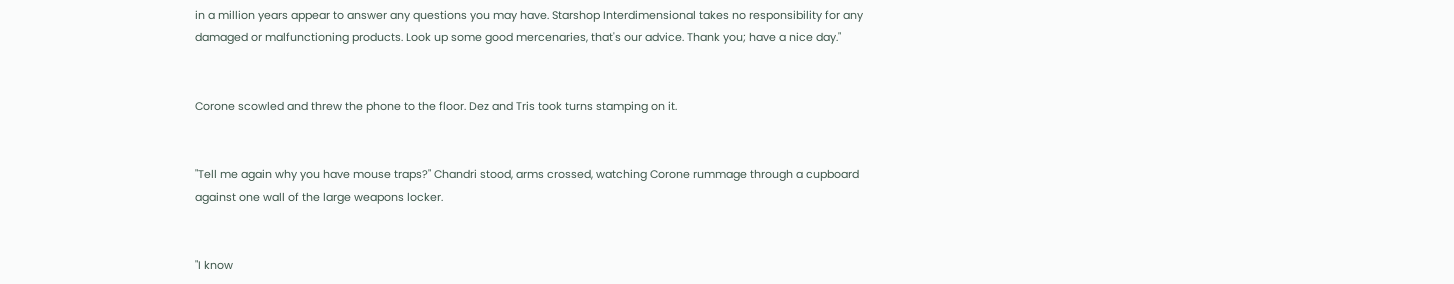in a million years appear to answer any questions you may have. Starshop Interdimensional takes no responsibility for any damaged or malfunctioning products. Look up some good mercenaries, that's our advice. Thank you; have a nice day."


Corone scowled and threw the phone to the floor. Dez and Tris took turns stamping on it.


"Tell me again why you have mouse traps?" Chandri stood, arms crossed, watching Corone rummage through a cupboard against one wall of the large weapons locker.


"I know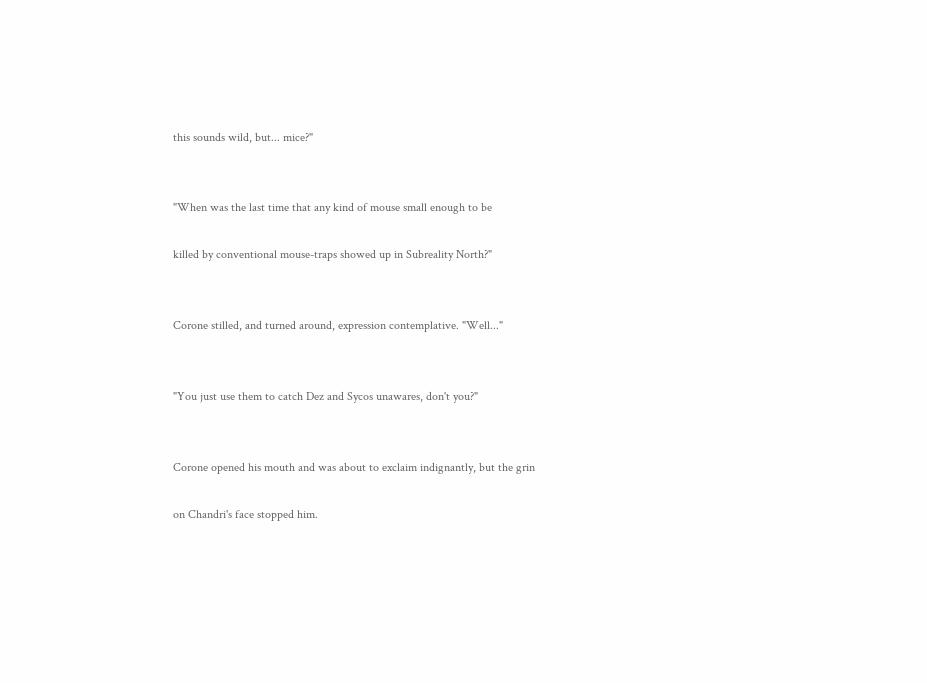this sounds wild, but... mice?"


"When was the last time that any kind of mouse small enough to be

killed by conventional mouse-traps showed up in Subreality North?"


Corone stilled, and turned around, expression contemplative. "Well..."


"You just use them to catch Dez and Sycos unawares, don't you?"


Corone opened his mouth and was about to exclaim indignantly, but the grin

on Chandri's face stopped him.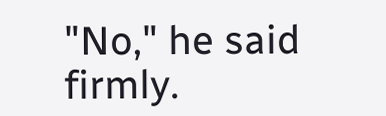"No," he said firmly.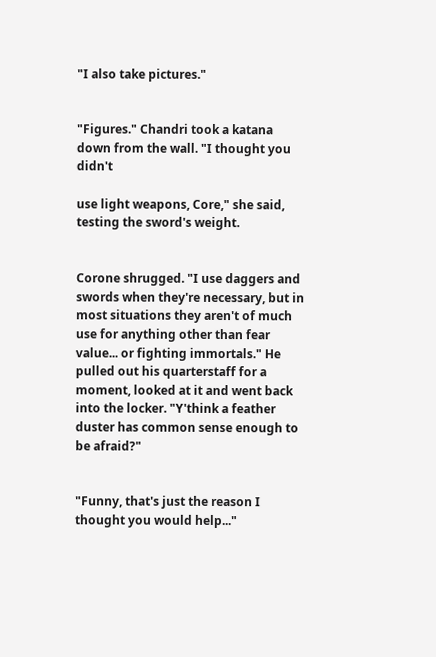"I also take pictures."


"Figures." Chandri took a katana down from the wall. "I thought you didn't

use light weapons, Core," she said, testing the sword's weight.


Corone shrugged. "I use daggers and swords when they're necessary, but in most situations they aren't of much use for anything other than fear value... or fighting immortals." He pulled out his quarterstaff for a moment, looked at it and went back into the locker. "Y'think a feather duster has common sense enough to be afraid?"


"Funny, that's just the reason I thought you would help..."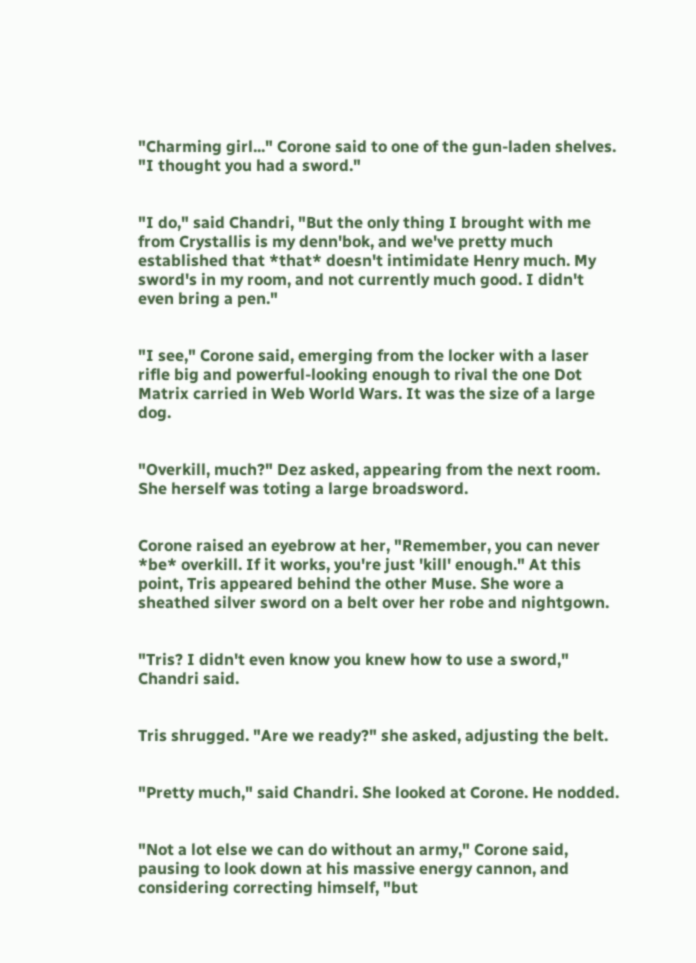"Charming girl..." Corone said to one of the gun-laden shelves. "I thought you had a sword."


"I do," said Chandri, "But the only thing I brought with me from Crystallis is my denn'bok, and we've pretty much established that *that* doesn't intimidate Henry much. My sword's in my room, and not currently much good. I didn't even bring a pen."


"I see," Corone said, emerging from the locker with a laser rifle big and powerful-looking enough to rival the one Dot Matrix carried in Web World Wars. It was the size of a large dog.


"Overkill, much?" Dez asked, appearing from the next room. She herself was toting a large broadsword.


Corone raised an eyebrow at her, "Remember, you can never *be* overkill. If it works, you're just 'kill' enough." At this point, Tris appeared behind the other Muse. She wore a sheathed silver sword on a belt over her robe and nightgown.


"Tris? I didn't even know you knew how to use a sword," Chandri said.


Tris shrugged. "Are we ready?" she asked, adjusting the belt.


"Pretty much," said Chandri. She looked at Corone. He nodded.


"Not a lot else we can do without an army," Corone said, pausing to look down at his massive energy cannon, and considering correcting himself, "but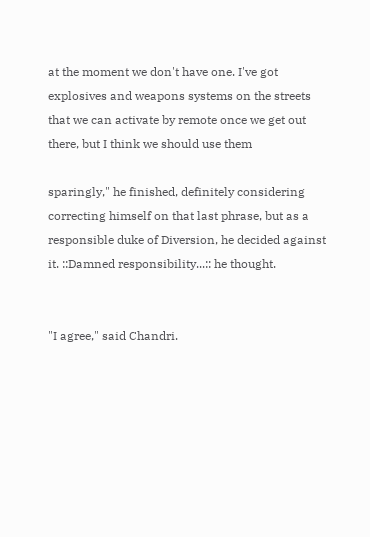at the moment we don't have one. I've got explosives and weapons systems on the streets that we can activate by remote once we get out there, but I think we should use them

sparingly," he finished, definitely considering correcting himself on that last phrase, but as a responsible duke of Diversion, he decided against it. ::Damned responsibility...:: he thought.


"I agree," said Chandri.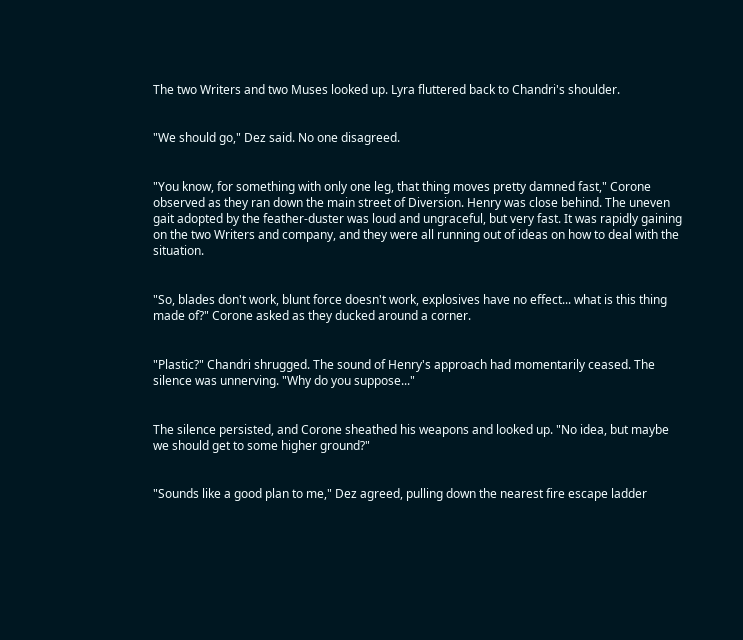The two Writers and two Muses looked up. Lyra fluttered back to Chandri's shoulder.


"We should go," Dez said. No one disagreed.


"You know, for something with only one leg, that thing moves pretty damned fast," Corone observed as they ran down the main street of Diversion. Henry was close behind. The uneven gait adopted by the feather-duster was loud and ungraceful, but very fast. It was rapidly gaining on the two Writers and company, and they were all running out of ideas on how to deal with the  situation.


"So, blades don't work, blunt force doesn't work, explosives have no effect... what is this thing made of?" Corone asked as they ducked around a corner.


"Plastic?" Chandri shrugged. The sound of Henry's approach had momentarily ceased. The silence was unnerving. "Why do you suppose..."


The silence persisted, and Corone sheathed his weapons and looked up. "No idea, but maybe we should get to some higher ground?"


"Sounds like a good plan to me," Dez agreed, pulling down the nearest fire escape ladder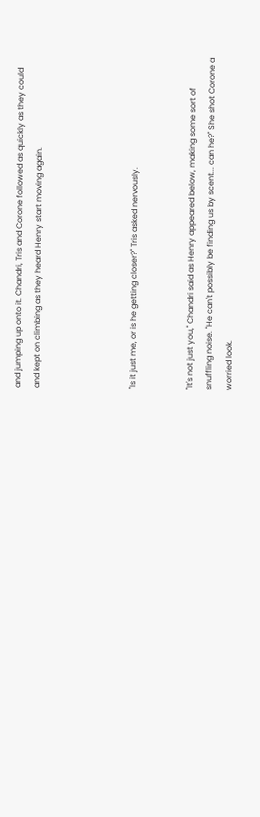and jumping up onto it. Chandri, Tris and Corone followed as quickly as they could and kept on climbing as they heard Henry start moving again.




"Is it just me, or is he getting closer?" Tris asked nervously.


"It's not just you," Chandri said as Henry appeared below, making some sort of snuffling noise. "He can't possibly be finding us by scent... can he?" She shot Corone a worried look.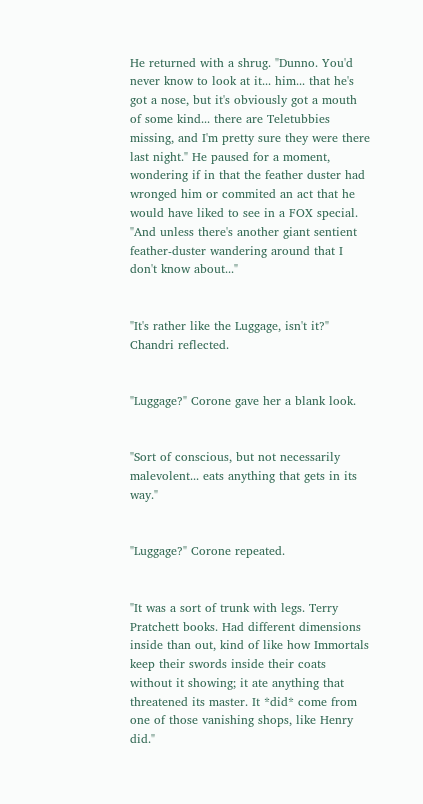He returned with a shrug. "Dunno. You'd never know to look at it... him... that he's got a nose, but it's obviously got a mouth of some kind... there are Teletubbies missing, and I'm pretty sure they were there last night." He paused for a moment, wondering if in that the feather duster had wronged him or commited an act that he would have liked to see in a FOX special. "And unless there's another giant sentient feather-duster wandering around that I  don't know about..."


"It's rather like the Luggage, isn't it?" Chandri reflected.


"Luggage?" Corone gave her a blank look.


"Sort of conscious, but not necessarily malevolent... eats anything that gets in its way."


"Luggage?" Corone repeated.


"It was a sort of trunk with legs. Terry Pratchett books. Had different dimensions inside than out, kind of like how Immortals keep their swords inside their coats without it showing; it ate anything that threatened its master. It *did* come from one of those vanishing shops, like Henry did."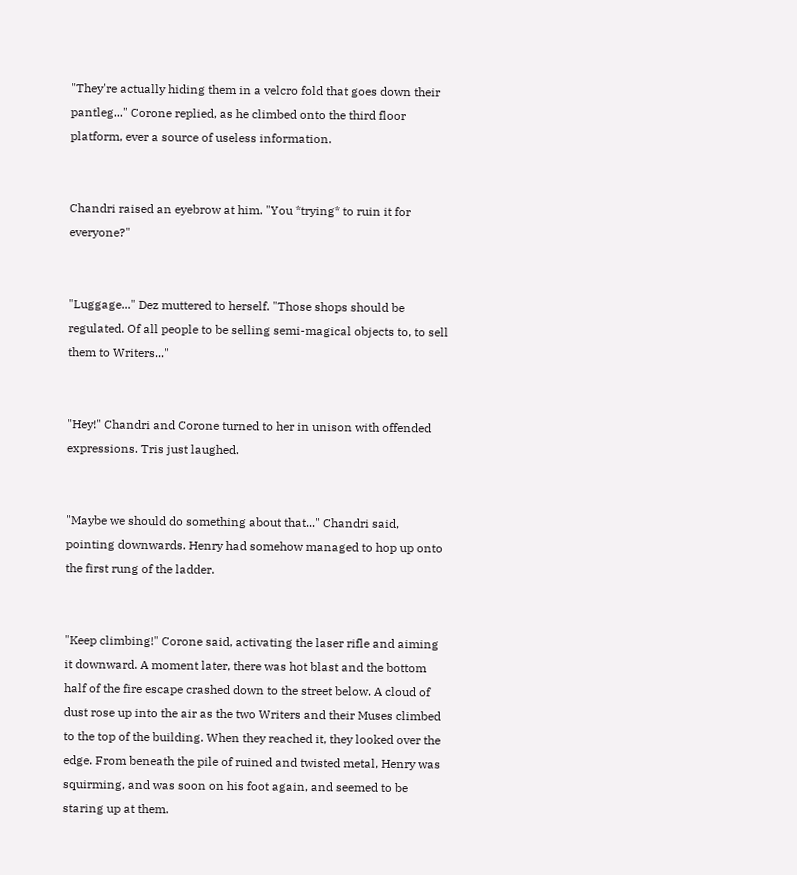"They're actually hiding them in a velcro fold that goes down their pantleg..." Corone replied, as he climbed onto the third floor platform, ever a source of useless information.


Chandri raised an eyebrow at him. "You *trying* to ruin it for everyone?"


"Luggage..." Dez muttered to herself. "Those shops should be regulated. Of all people to be selling semi-magical objects to, to sell them to Writers..."


"Hey!" Chandri and Corone turned to her in unison with offended expressions. Tris just laughed.


"Maybe we should do something about that..." Chandri said, pointing downwards. Henry had somehow managed to hop up onto the first rung of the ladder.


"Keep climbing!" Corone said, activating the laser rifle and aiming it downward. A moment later, there was hot blast and the bottom half of the fire escape crashed down to the street below. A cloud of dust rose up into the air as the two Writers and their Muses climbed to the top of the building. When they reached it, they looked over the edge. From beneath the pile of ruined and twisted metal, Henry was squirming, and was soon on his foot again, and seemed to be staring up at them.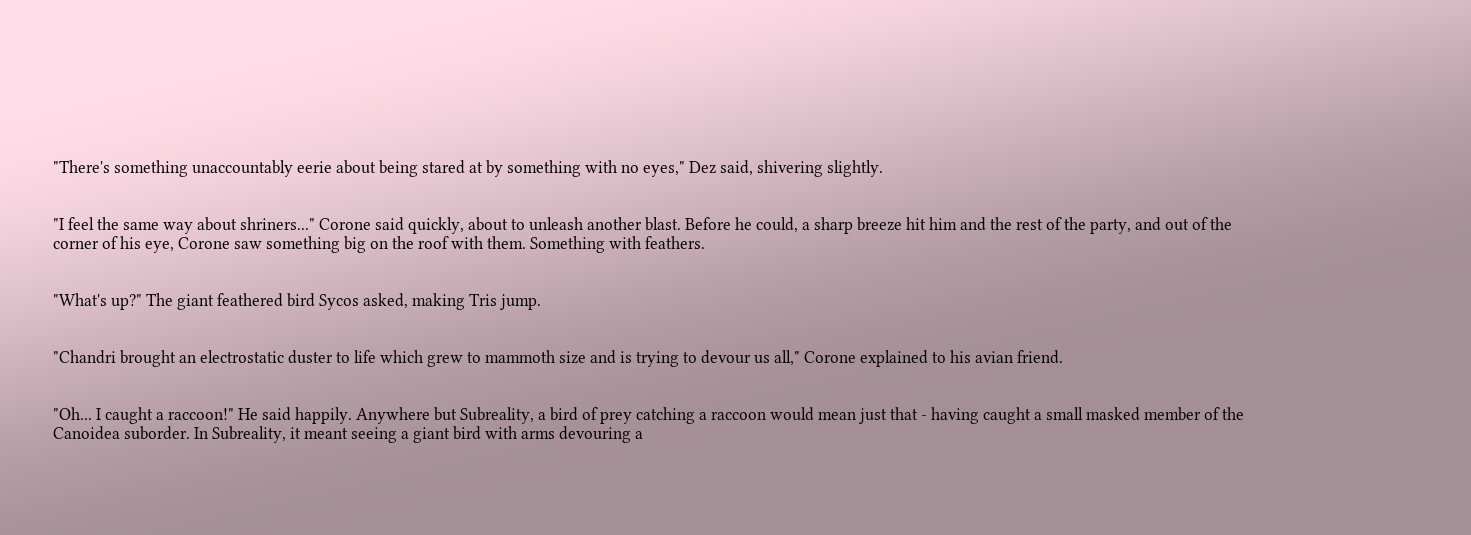"There's something unaccountably eerie about being stared at by something with no eyes," Dez said, shivering slightly.


"I feel the same way about shriners..." Corone said quickly, about to unleash another blast. Before he could, a sharp breeze hit him and the rest of the party, and out of the corner of his eye, Corone saw something big on the roof with them. Something with feathers.


"What's up?" The giant feathered bird Sycos asked, making Tris jump.


"Chandri brought an electrostatic duster to life which grew to mammoth size and is trying to devour us all," Corone explained to his avian friend.


"Oh... I caught a raccoon!" He said happily. Anywhere but Subreality, a bird of prey catching a raccoon would mean just that - having caught a small masked member of the Canoidea suborder. In Subreality, it meant seeing a giant bird with arms devouring a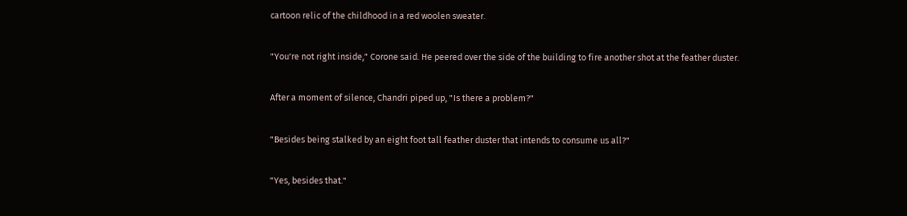cartoon relic of the childhood in a red woolen sweater.


"You're not right inside," Corone said. He peered over the side of the building to fire another shot at the feather duster.


After a moment of silence, Chandri piped up, "Is there a problem?"


"Besides being stalked by an eight foot tall feather duster that intends to consume us all?"


"Yes, besides that."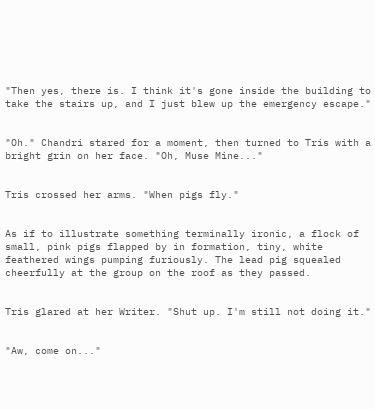"Then yes, there is. I think it's gone inside the building to take the stairs up, and I just blew up the emergency escape."


"Oh." Chandri stared for a moment, then turned to Tris with a bright grin on her face. "Oh, Muse Mine..."


Tris crossed her arms. "When pigs fly."


As if to illustrate something terminally ironic, a flock of small, pink pigs flapped by in formation, tiny, white feathered wings pumping furiously. The lead pig squealed cheerfully at the group on the roof as they passed.


Tris glared at her Writer. "Shut up. I'm still not doing it."


"Aw, come on..."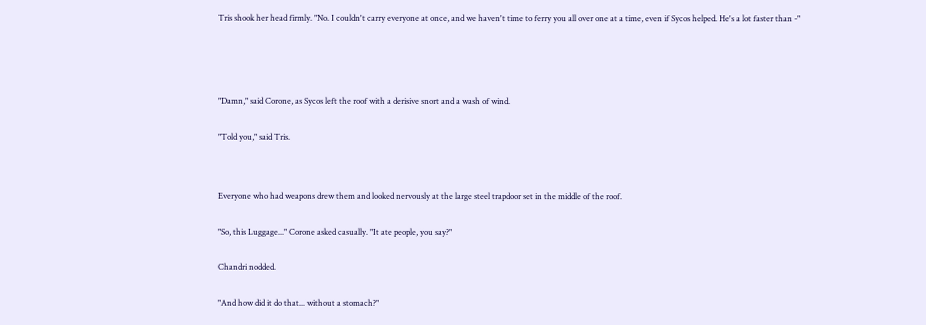Tris shook her head firmly. "No. I couldn't carry everyone at once, and we haven't time to ferry you all over one at a time, even if Sycos helped. He's a lot faster than -"






"Damn," said Corone, as Sycos left the roof with a derisive snort and a wash of wind.


"Told you," said Tris.




Everyone who had weapons drew them and looked nervously at the large steel trapdoor set in the middle of the roof.


"So, this Luggage..." Corone asked casually. "It ate people, you say?"


Chandri nodded.


"And how did it do that... without a stomach?"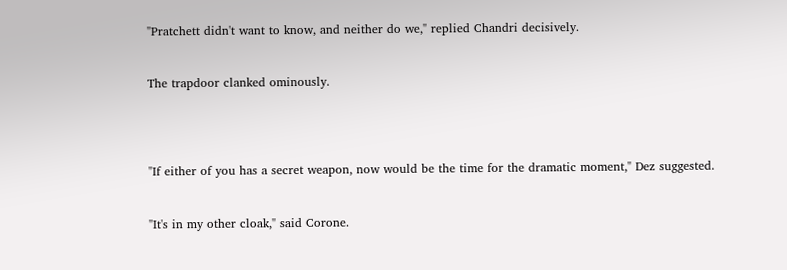"Pratchett didn't want to know, and neither do we," replied Chandri decisively.


The trapdoor clanked ominously.




"If either of you has a secret weapon, now would be the time for the dramatic moment," Dez suggested.


"It's in my other cloak," said Corone.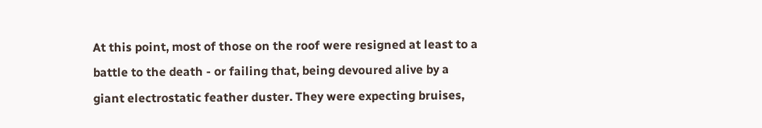At this point, most of those on the roof were resigned at least to a battle to the death - or failing that, being devoured alive by a giant electrostatic feather duster. They were expecting bruises,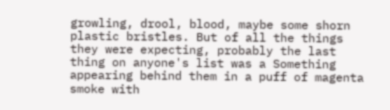growling, drool, blood, maybe some shorn plastic bristles. But of all the things they were expecting, probably the last thing on anyone's list was a Something appearing behind them in a puff of magenta smoke with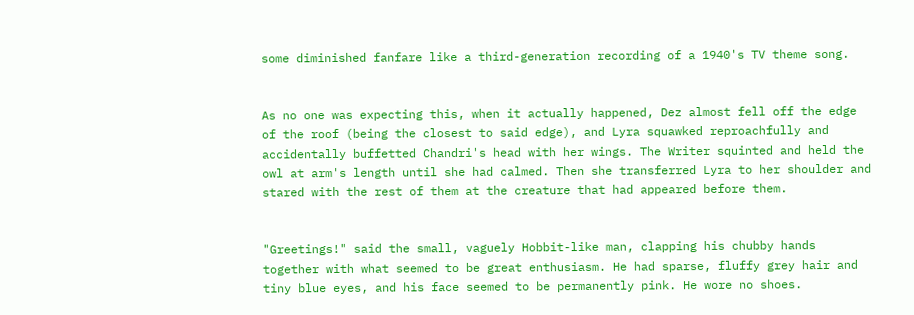some diminished fanfare like a third-generation recording of a 1940's TV theme song.


As no one was expecting this, when it actually happened, Dez almost fell off the edge of the roof (being the closest to said edge), and Lyra squawked reproachfully and accidentally buffetted Chandri's head with her wings. The Writer squinted and held the owl at arm's length until she had calmed. Then she transferred Lyra to her shoulder and stared with the rest of them at the creature that had appeared before them.


"Greetings!" said the small, vaguely Hobbit-like man, clapping his chubby hands together with what seemed to be great enthusiasm. He had sparse, fluffy grey hair and tiny blue eyes, and his face seemed to be permanently pink. He wore no shoes.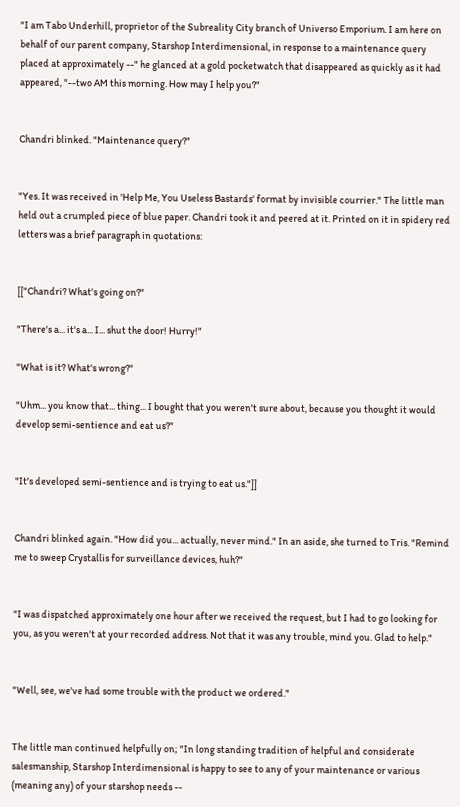"I am Tabo Underhill, proprietor of the Subreality City branch of Universo Emporium. I am here on behalf of our parent company, Starshop Interdimensional, in response to a maintenance query placed at approximately --" he glanced at a gold pocketwatch that disappeared as quickly as it had appeared, "--two AM this morning. How may I help you?"


Chandri blinked. "Maintenance query?"


"Yes. It was received in 'Help Me, You Useless Bastards' format by invisible courrier." The little man held out a crumpled piece of blue paper. Chandri took it and peered at it. Printed on it in spidery red letters was a brief paragraph in quotations:


[["Chandri? What's going on?"

"There's a... it's a... I... shut the door! Hurry!"

"What is it? What's wrong?"

"Uhm... you know that... thing... I bought that you weren't sure about, because you thought it would develop semi-sentience and eat us?"


"It's developed semi-sentience and is trying to eat us."]]


Chandri blinked again. "How did you... actually, never mind." In an aside, she turned to Tris. "Remind me to sweep Crystallis for surveillance devices, huh?"


"I was dispatched approximately one hour after we received the request, but I had to go looking for you, as you weren't at your recorded address. Not that it was any trouble, mind you. Glad to help."


"Well, see, we've had some trouble with the product we ordered."


The little man continued helpfully on; "In long standing tradition of helpful and considerate salesmanship, Starshop Interdimensional is happy to see to any of your maintenance or various (meaning any) of your starshop needs --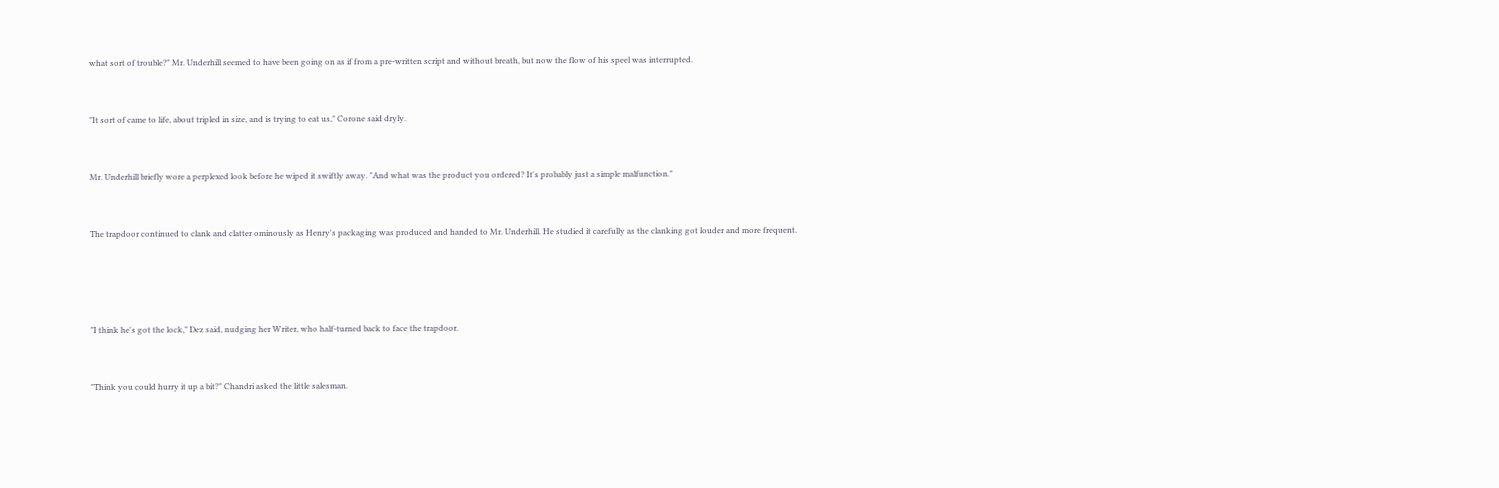what sort of trouble?" Mr. Underhill seemed to have been going on as if from a pre-written script and without breath, but now the flow of his speel was interrupted.


"It sort of came to life, about tripled in size, and is trying to eat us," Corone said dryly.


Mr. Underhill briefly wore a perplexed look before he wiped it swiftly away. "And what was the product you ordered? It's probably just a simple malfunction."


The trapdoor continued to clank and clatter ominously as Henry's packaging was produced and handed to Mr. Underhill. He studied it carefully as the clanking got louder and more frequent.




"I think he's got the lock," Dez said, nudging her Writer, who half-turned back to face the trapdoor.


"Think you could hurry it up a bit?" Chandri asked the little salesman.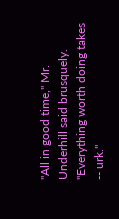"All in good time," Mr. Underhill said brusquely. "Everything worth doing takes -- urk."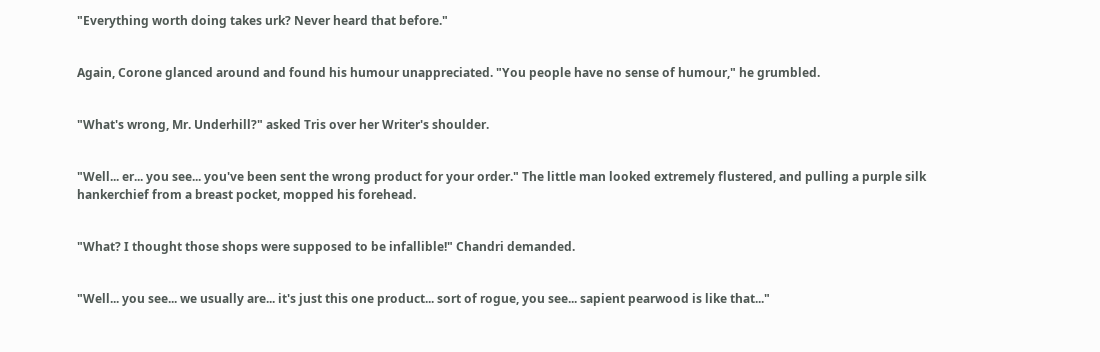"Everything worth doing takes urk? Never heard that before."


Again, Corone glanced around and found his humour unappreciated. "You people have no sense of humour," he grumbled.


"What's wrong, Mr. Underhill?" asked Tris over her Writer's shoulder.


"Well... er... you see... you've been sent the wrong product for your order." The little man looked extremely flustered, and pulling a purple silk hankerchief from a breast pocket, mopped his forehead.


"What? I thought those shops were supposed to be infallible!" Chandri demanded.


"Well... you see... we usually are... it's just this one product... sort of rogue, you see... sapient pearwood is like that..."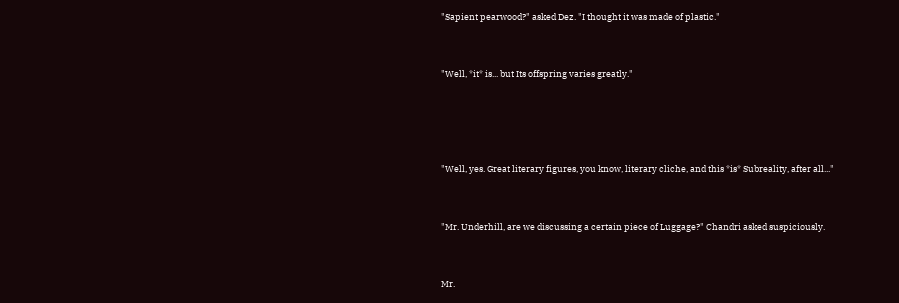"Sapient pearwood?" asked Dez. "I thought it was made of plastic."


"Well, *it* is... but Its offspring varies greatly."




"Well, yes. Great literary figures, you know, literary cliche, and this *is* Subreality, after all..."


"Mr. Underhill, are we discussing a certain piece of Luggage?" Chandri asked suspiciously.


Mr.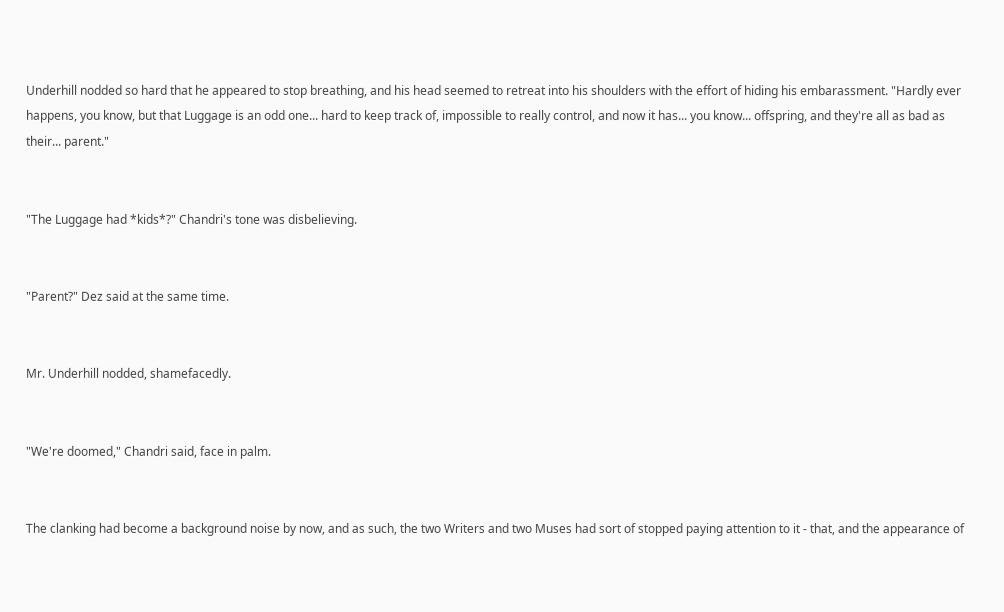Underhill nodded so hard that he appeared to stop breathing, and his head seemed to retreat into his shoulders with the effort of hiding his embarassment. "Hardly ever happens, you know, but that Luggage is an odd one... hard to keep track of, impossible to really control, and now it has... you know... offspring, and they're all as bad as their... parent."


"The Luggage had *kids*?" Chandri's tone was disbelieving.


"Parent?" Dez said at the same time.


Mr. Underhill nodded, shamefacedly.


"We're doomed," Chandri said, face in palm.


The clanking had become a background noise by now, and as such, the two Writers and two Muses had sort of stopped paying attention to it - that, and the appearance of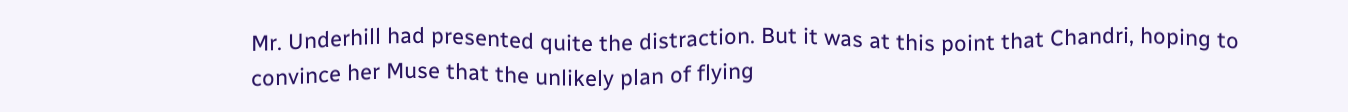Mr. Underhill had presented quite the distraction. But it was at this point that Chandri, hoping to convince her Muse that the unlikely plan of flying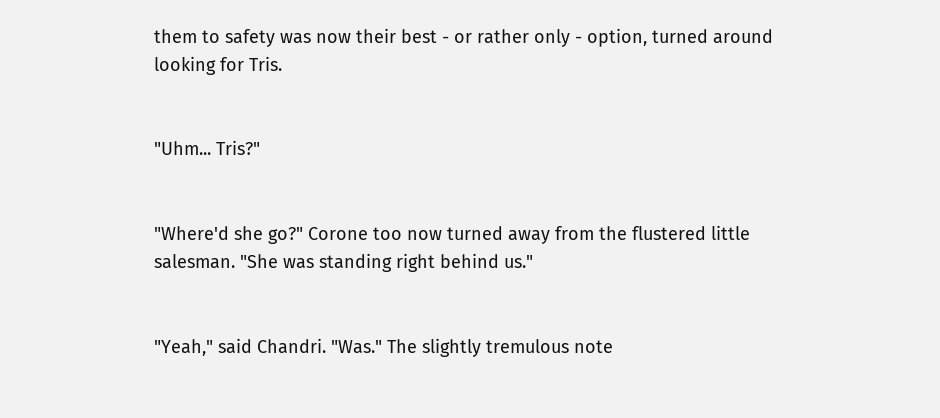them to safety was now their best - or rather only - option, turned around looking for Tris.


"Uhm... Tris?"


"Where'd she go?" Corone too now turned away from the flustered little salesman. "She was standing right behind us."


"Yeah," said Chandri. "Was." The slightly tremulous note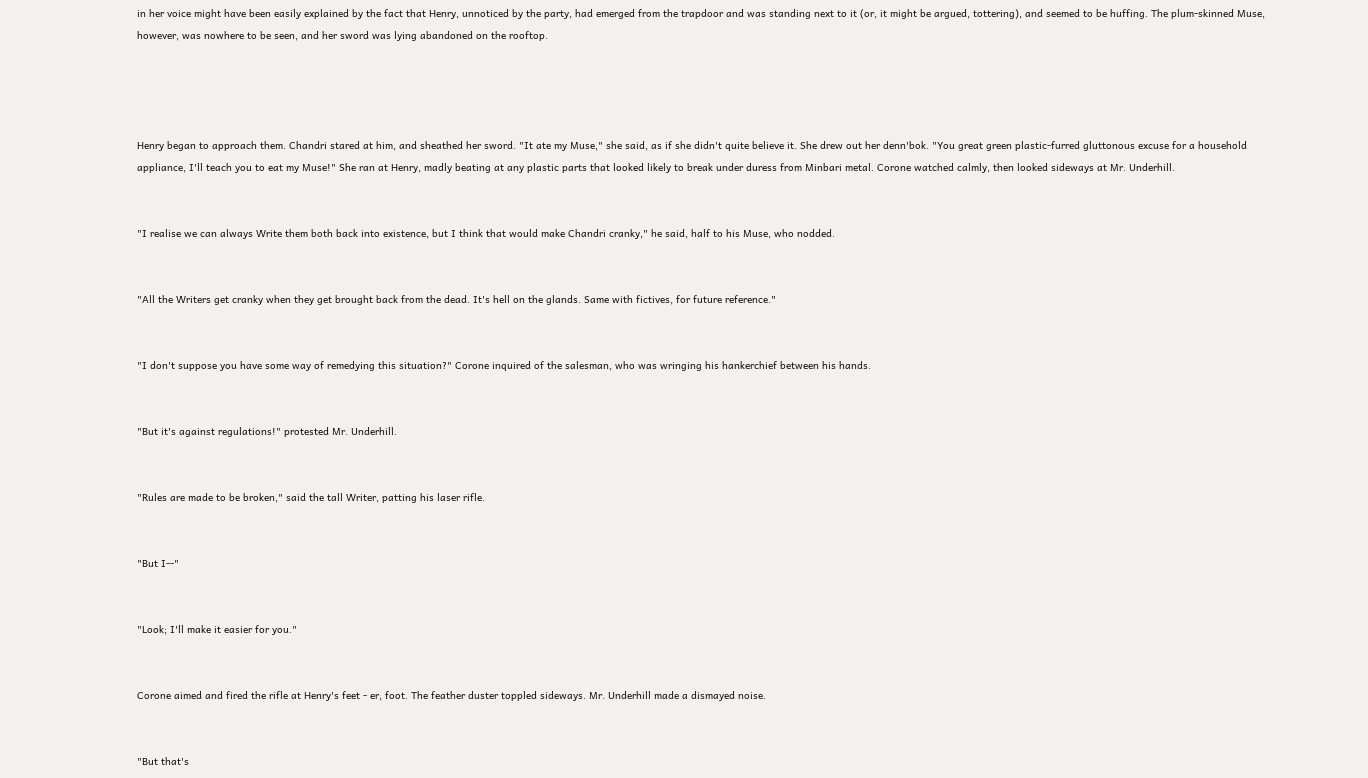in her voice might have been easily explained by the fact that Henry, unnoticed by the party, had emerged from the trapdoor and was standing next to it (or, it might be argued, tottering), and seemed to be huffing. The plum-skinned Muse, however, was nowhere to be seen, and her sword was lying abandoned on the rooftop.




Henry began to approach them. Chandri stared at him, and sheathed her sword. "It ate my Muse," she said, as if she didn't quite believe it. She drew out her denn'bok. "You great green plastic-furred gluttonous excuse for a household appliance, I'll teach you to eat my Muse!" She ran at Henry, madly beating at any plastic parts that looked likely to break under duress from Minbari metal. Corone watched calmly, then looked sideways at Mr. Underhill.


"I realise we can always Write them both back into existence, but I think that would make Chandri cranky," he said, half to his Muse, who nodded.


"All the Writers get cranky when they get brought back from the dead. It's hell on the glands. Same with fictives, for future reference."


"I don't suppose you have some way of remedying this situation?" Corone inquired of the salesman, who was wringing his hankerchief between his hands.


"But it's against regulations!" protested Mr. Underhill.


"Rules are made to be broken," said the tall Writer, patting his laser rifle.


"But I--"


"Look; I'll make it easier for you."


Corone aimed and fired the rifle at Henry's feet - er, foot. The feather duster toppled sideways. Mr. Underhill made a dismayed noise.


"But that's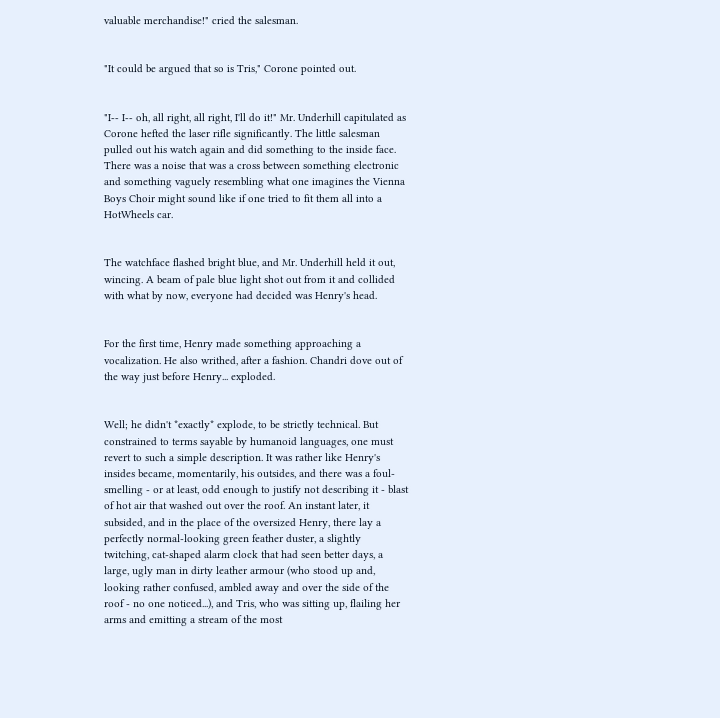valuable merchandise!" cried the salesman.


"It could be argued that so is Tris," Corone pointed out.


"I-- I-- oh, all right, all right, I'll do it!" Mr. Underhill capitulated as Corone hefted the laser rifle significantly. The little salesman pulled out his watch again and did something to the inside face. There was a noise that was a cross between something electronic and something vaguely resembling what one imagines the Vienna Boys Choir might sound like if one tried to fit them all into a HotWheels car.


The watchface flashed bright blue, and Mr. Underhill held it out, wincing. A beam of pale blue light shot out from it and collided with what by now, everyone had decided was Henry's head.


For the first time, Henry made something approaching a vocalization. He also writhed, after a fashion. Chandri dove out of the way just before Henry... exploded.


Well; he didn't *exactly* explode, to be strictly technical. But constrained to terms sayable by humanoid languages, one must revert to such a simple description. It was rather like Henry's insides became, momentarily, his outsides, and there was a foul-smelling - or at least, odd enough to justify not describing it - blast of hot air that washed out over the roof. An instant later, it subsided, and in the place of the oversized Henry, there lay a perfectly normal-looking green feather duster, a slightly twitching, cat-shaped alarm clock that had seen better days, a large, ugly man in dirty leather armour (who stood up and, looking rather confused, ambled away and over the side of the roof - no one noticed...), and Tris, who was sitting up, flailing her arms and emitting a stream of the most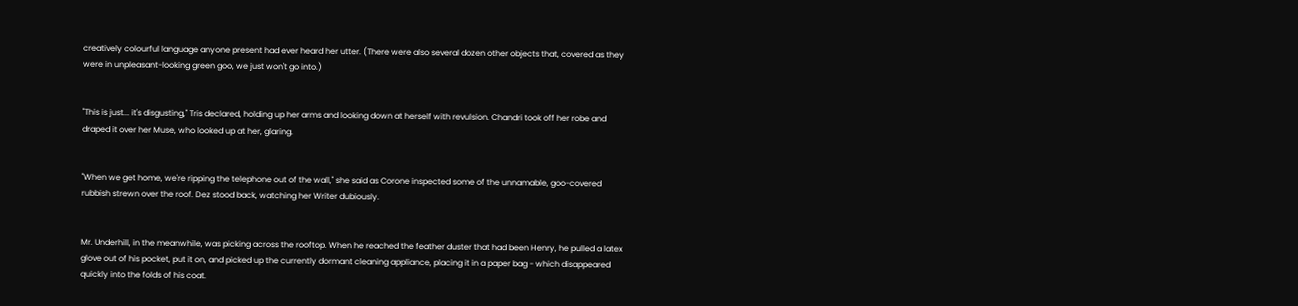creatively colourful language anyone present had ever heard her utter. (There were also several dozen other objects that, covered as they were in unpleasant-looking green goo, we just won't go into.)


"This is just... it's disgusting," Tris declared, holding up her arms and looking down at herself with revulsion. Chandri took off her robe and draped it over her Muse, who looked up at her, glaring.


"When we get home, we're ripping the telephone out of the wall," she said as Corone inspected some of the unnamable, goo-covered rubbish strewn over the roof. Dez stood back, watching her Writer dubiously.


Mr. Underhill, in the meanwhile, was picking across the rooftop. When he reached the feather duster that had been Henry, he pulled a latex glove out of his pocket, put it on, and picked up the currently dormant cleaning appliance, placing it in a paper bag - which disappeared quickly into the folds of his coat.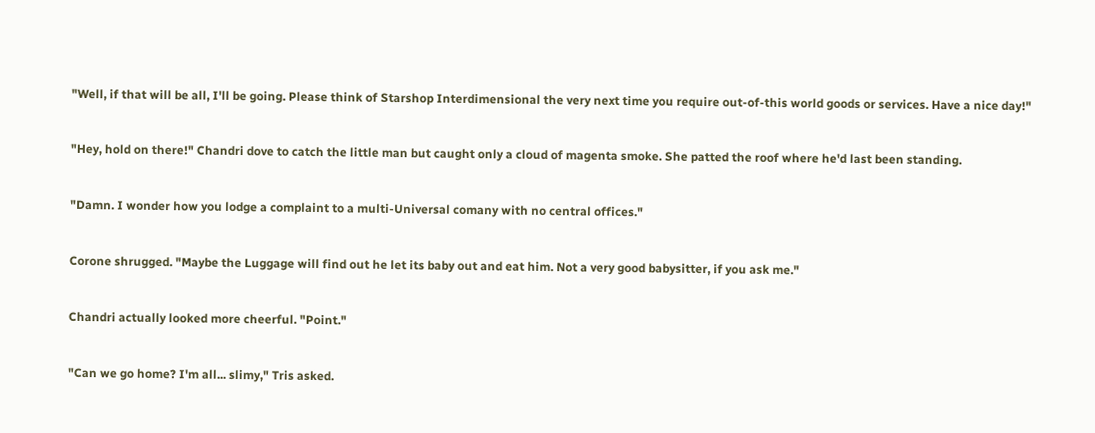"Well, if that will be all, I'll be going. Please think of Starshop Interdimensional the very next time you require out-of-this world goods or services. Have a nice day!"


"Hey, hold on there!" Chandri dove to catch the little man but caught only a cloud of magenta smoke. She patted the roof where he'd last been standing.


"Damn. I wonder how you lodge a complaint to a multi-Universal comany with no central offices."


Corone shrugged. "Maybe the Luggage will find out he let its baby out and eat him. Not a very good babysitter, if you ask me."


Chandri actually looked more cheerful. "Point."


"Can we go home? I'm all... slimy," Tris asked.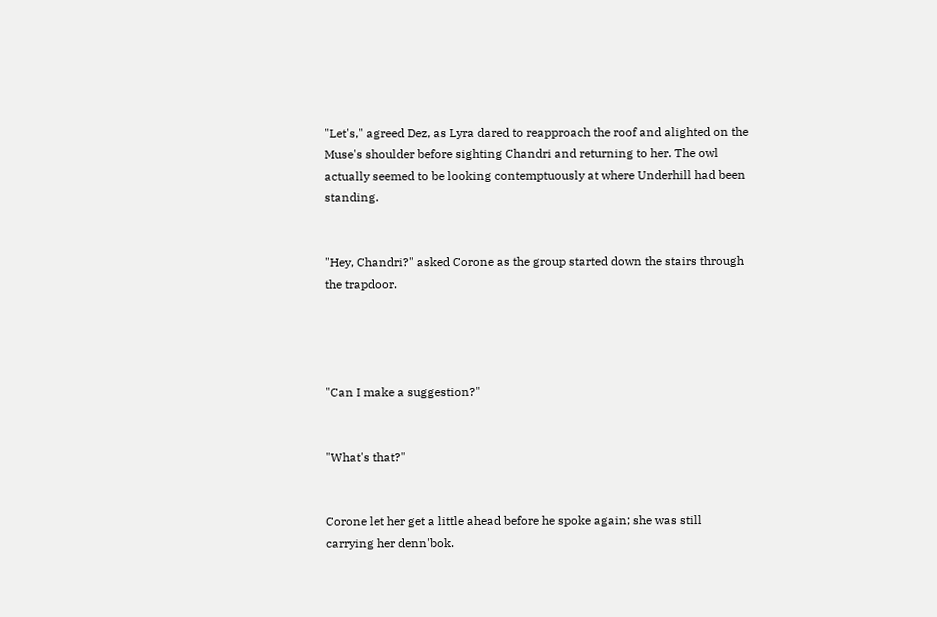"Let's," agreed Dez, as Lyra dared to reapproach the roof and alighted on the Muse's shoulder before sighting Chandri and returning to her. The owl actually seemed to be looking contemptuously at where Underhill had been standing.


"Hey, Chandri?" asked Corone as the group started down the stairs through the trapdoor.




"Can I make a suggestion?"


"What's that?"


Corone let her get a little ahead before he spoke again; she was still carrying her denn'bok.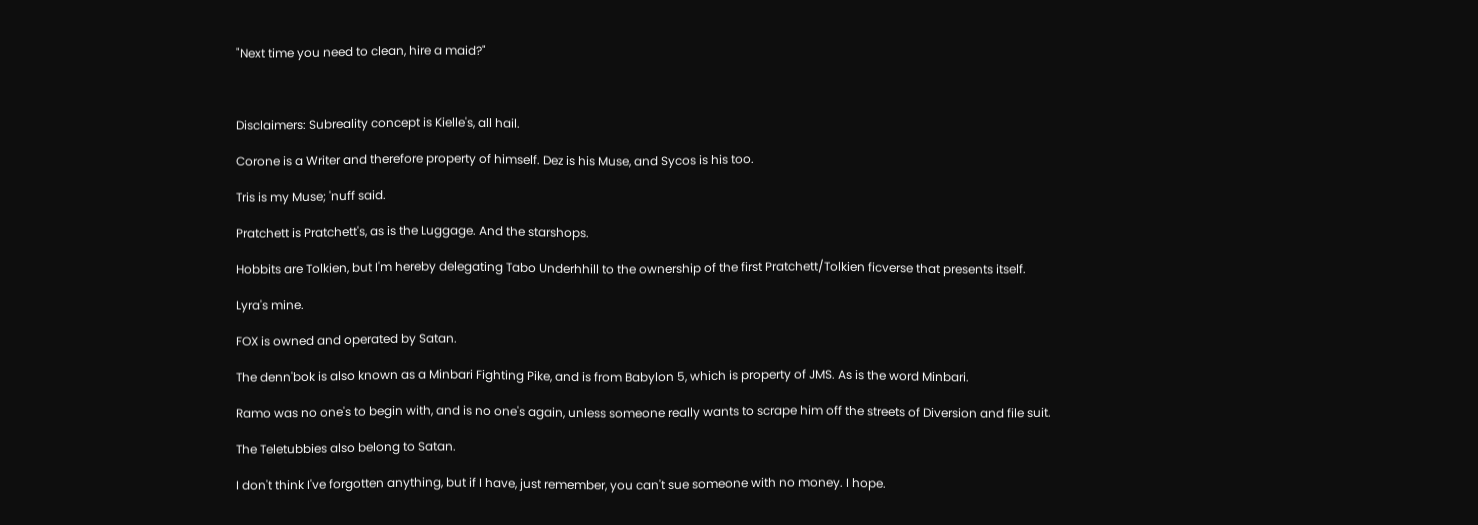"Next time you need to clean, hire a maid?"



Disclaimers: Subreality concept is Kielle's, all hail.

Corone is a Writer and therefore property of himself. Dez is his Muse, and Sycos is his too.

Tris is my Muse; 'nuff said.

Pratchett is Pratchett's, as is the Luggage. And the starshops.

Hobbits are Tolkien, but I'm hereby delegating Tabo Underhhill to the ownership of the first Pratchett/Tolkien ficverse that presents itself.

Lyra's mine.

FOX is owned and operated by Satan.

The denn'bok is also known as a Minbari Fighting Pike, and is from Babylon 5, which is property of JMS. As is the word Minbari.

Ramo was no one's to begin with, and is no one's again, unless someone really wants to scrape him off the streets of Diversion and file suit.

The Teletubbies also belong to Satan.

I don't think I've forgotten anything, but if I have, just remember, you can't sue someone with no money. I hope.